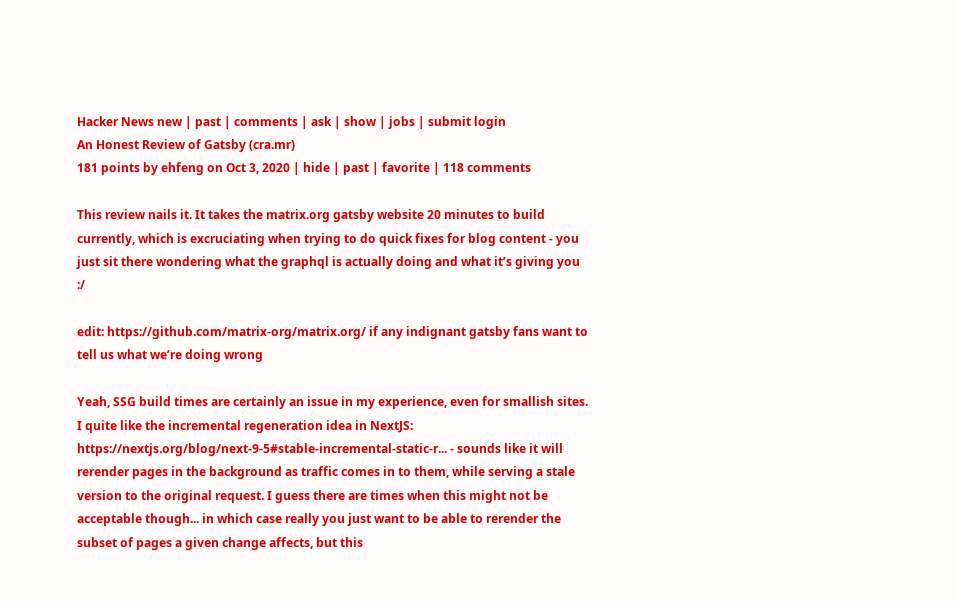Hacker News new | past | comments | ask | show | jobs | submit login
An Honest Review of Gatsby (cra.mr)
181 points by ehfeng on Oct 3, 2020 | hide | past | favorite | 118 comments

This review nails it. It takes the matrix.org gatsby website 20 minutes to build currently, which is excruciating when trying to do quick fixes for blog content - you just sit there wondering what the graphql is actually doing and what it’s giving you :/

edit: https://github.com/matrix-org/matrix.org/ if any indignant gatsby fans want to tell us what we’re doing wrong

Yeah, SSG build times are certainly an issue in my experience, even for smallish sites. I quite like the incremental regeneration idea in NextJS: https://nextjs.org/blog/next-9-5#stable-incremental-static-r... - sounds like it will rerender pages in the background as traffic comes in to them, while serving a stale version to the original request. I guess there are times when this might not be acceptable though... in which case really you just want to be able to rerender the subset of pages a given change affects, but this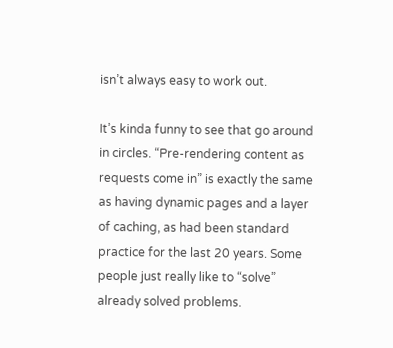isn’t always easy to work out.

It’s kinda funny to see that go around in circles. “Pre-rendering content as requests come in” is exactly the same as having dynamic pages and a layer of caching, as had been standard practice for the last 20 years. Some people just really like to “solve” already solved problems.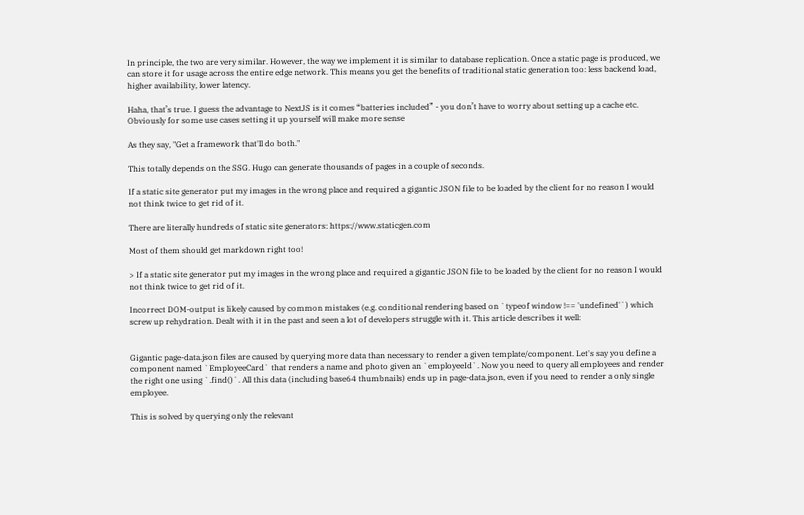In principle, the two are very similar. However, the way we implement it is similar to database replication. Once a static page is produced, we can store it for usage across the entire edge network. This means you get the benefits of traditional static generation too: less backend load, higher availability, lower latency.

Haha, that’s true. I guess the advantage to NextJS is it comes “batteries included” - you don’t have to worry about setting up a cache etc. Obviously for some use cases setting it up yourself will make more sense

As they say, "Get a framework that'll do both."

This totally depends on the SSG. Hugo can generate thousands of pages in a couple of seconds.

If a static site generator put my images in the wrong place and required a gigantic JSON file to be loaded by the client for no reason I would not think twice to get rid of it.

There are literally hundreds of static site generators: https://www.staticgen.com

Most of them should get markdown right too!

> If a static site generator put my images in the wrong place and required a gigantic JSON file to be loaded by the client for no reason I would not think twice to get rid of it.

Incorrect DOM-output is likely caused by common mistakes (e.g. conditional rendering based on `typeof window !== 'undefined'`) which screw up rehydration. Dealt with it in the past and seen a lot of developers struggle with it. This article describes it well:


Gigantic page-data.json files are caused by querying more data than necessary to render a given template/component. Let's say you define a component named `EmployeeCard` that renders a name and photo given an `employeeId`. Now you need to query all employees and render the right one using `.find()`. All this data (including base64 thumbnails) ends up in page-data.json, even if you need to render a only single employee.

This is solved by querying only the relevant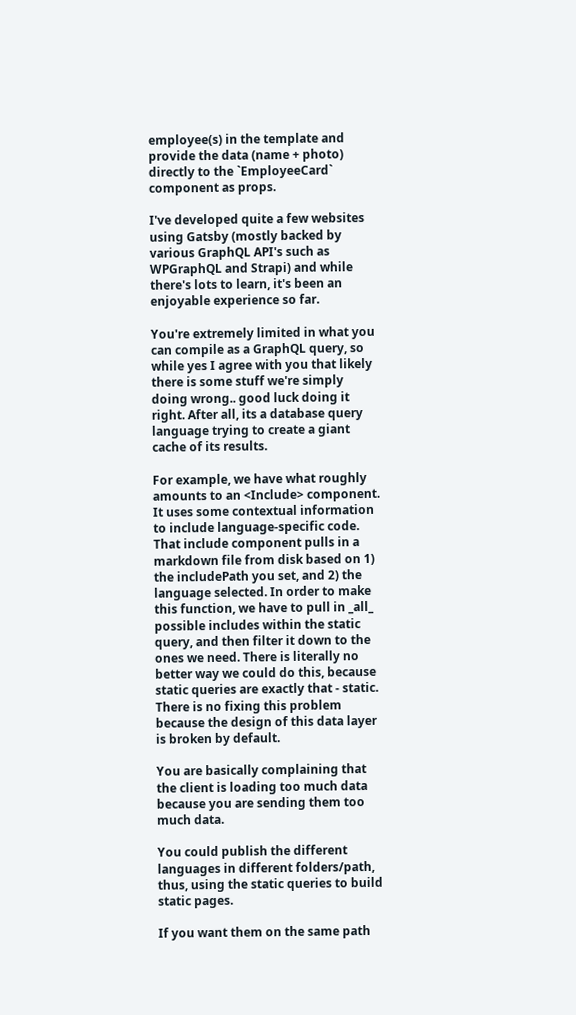employee(s) in the template and provide the data (name + photo) directly to the `EmployeeCard` component as props.

I've developed quite a few websites using Gatsby (mostly backed by various GraphQL API's such as WPGraphQL and Strapi) and while there's lots to learn, it's been an enjoyable experience so far.

You're extremely limited in what you can compile as a GraphQL query, so while yes I agree with you that likely there is some stuff we're simply doing wrong.. good luck doing it right. After all, its a database query language trying to create a giant cache of its results.

For example, we have what roughly amounts to an <Include> component. It uses some contextual information to include language-specific code. That include component pulls in a markdown file from disk based on 1) the includePath you set, and 2) the language selected. In order to make this function, we have to pull in _all_ possible includes within the static query, and then filter it down to the ones we need. There is literally no better way we could do this, because static queries are exactly that - static. There is no fixing this problem because the design of this data layer is broken by default.

You are basically complaining that the client is loading too much data because you are sending them too much data.

You could publish the different languages in different folders/path, thus, using the static queries to build static pages.

If you want them on the same path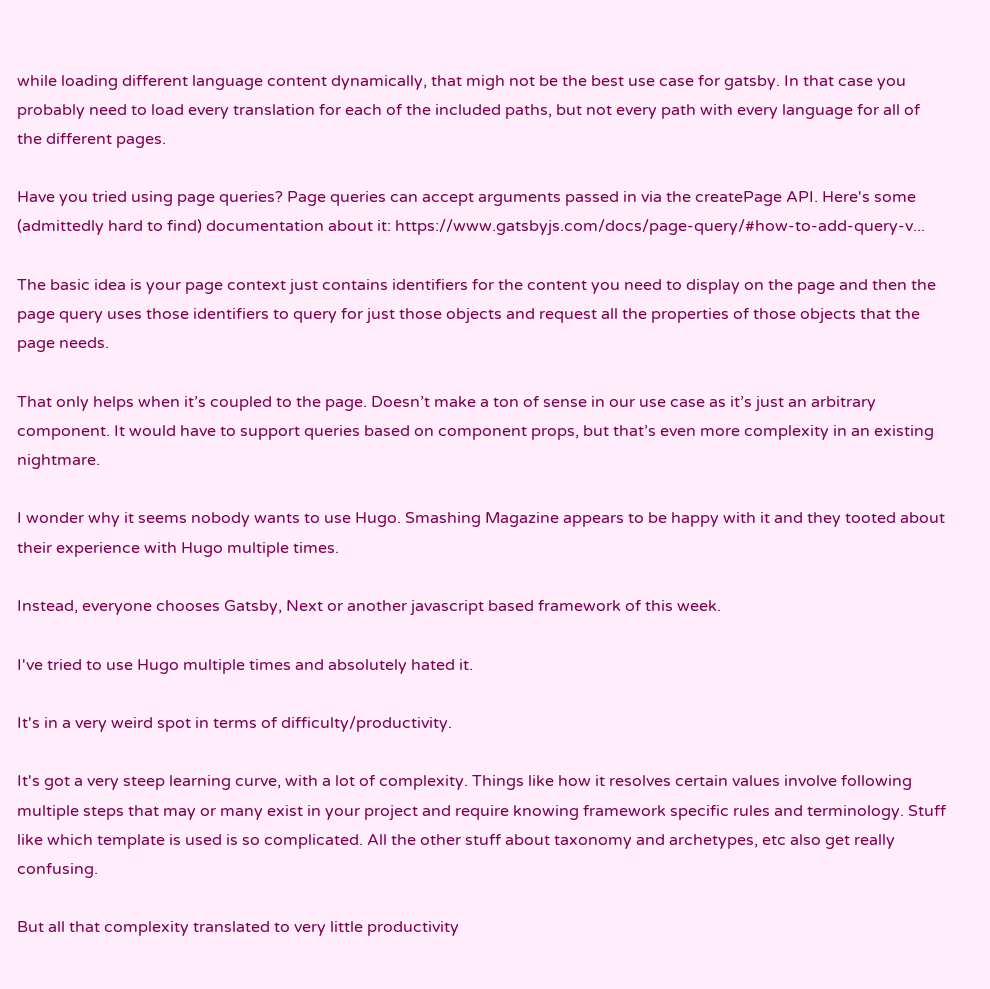while loading different language content dynamically, that migh not be the best use case for gatsby. In that case you probably need to load every translation for each of the included paths, but not every path with every language for all of the different pages.

Have you tried using page queries? Page queries can accept arguments passed in via the createPage API. Here's some (admittedly hard to find) documentation about it: https://www.gatsbyjs.com/docs/page-query/#how-to-add-query-v...

The basic idea is your page context just contains identifiers for the content you need to display on the page and then the page query uses those identifiers to query for just those objects and request all the properties of those objects that the page needs.

That only helps when it’s coupled to the page. Doesn’t make a ton of sense in our use case as it’s just an arbitrary component. It would have to support queries based on component props, but that’s even more complexity in an existing nightmare.

I wonder why it seems nobody wants to use Hugo. Smashing Magazine appears to be happy with it and they tooted about their experience with Hugo multiple times.

Instead, everyone chooses Gatsby, Next or another javascript based framework of this week.

I've tried to use Hugo multiple times and absolutely hated it.

It's in a very weird spot in terms of difficulty/productivity.

It's got a very steep learning curve, with a lot of complexity. Things like how it resolves certain values involve following multiple steps that may or many exist in your project and require knowing framework specific rules and terminology. Stuff like which template is used is so complicated. All the other stuff about taxonomy and archetypes, etc also get really confusing.

But all that complexity translated to very little productivity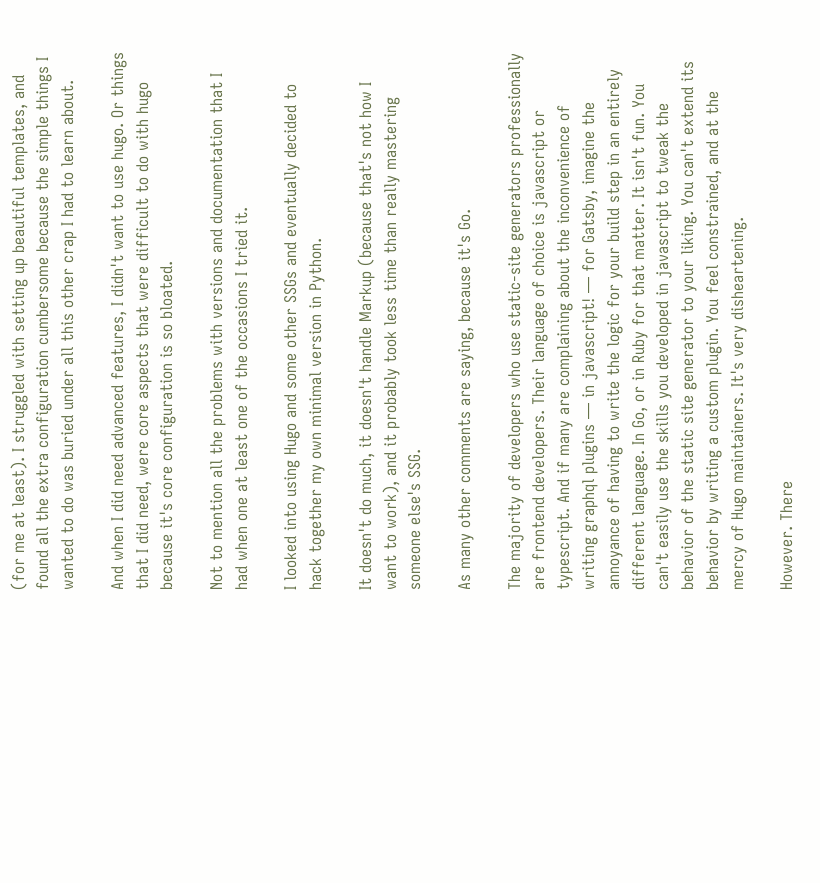(for me at least). I struggled with setting up beautiful templates, and found all the extra configuration cumbersome because the simple things I wanted to do was buried under all this other crap I had to learn about.

And when I did need advanced features, I didn't want to use hugo. Or things that I did need, were core aspects that were difficult to do with hugo because it's core configuration is so bloated.

Not to mention all the problems with versions and documentation that I had when one at least one of the occasions I tried it.

I looked into using Hugo and some other SSGs and eventually decided to hack together my own minimal version in Python.

It doesn't do much, it doesn't handle Markup (because that's not how I want to work), and it probably took less time than really mastering someone else's SSG.

As many other comments are saying, because it's Go.

The majority of developers who use static-site generators professionally are frontend developers. Their language of choice is javascript or typescript. And if many are complaining about the inconvenience of writing graphql plugins — in javascript! — for Gatsby, imagine the annoyance of having to write the logic for your build step in an entirely different language. In Go, or in Ruby for that matter. It isn't fun. You can't easily use the skills you developed in javascript to tweak the behavior of the static site generator to your liking. You can't extend its behavior by writing a custom plugin. You feel constrained, and at the mercy of Hugo maintainers. It's very disheartening.

However. There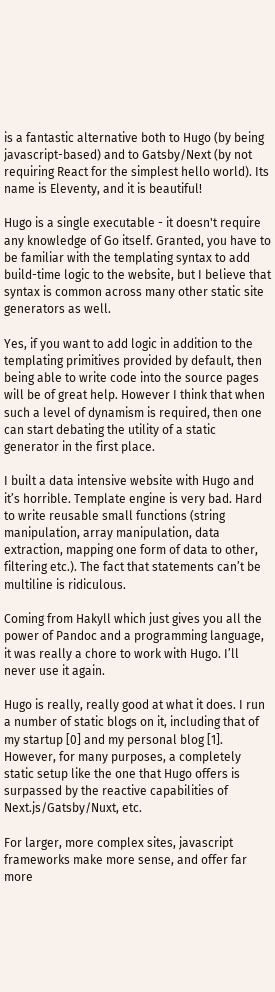is a fantastic alternative both to Hugo (by being javascript-based) and to Gatsby/Next (by not requiring React for the simplest hello world). Its name is Eleventy, and it is beautiful!

Hugo is a single executable - it doesn't require any knowledge of Go itself. Granted, you have to be familiar with the templating syntax to add build-time logic to the website, but I believe that syntax is common across many other static site generators as well.

Yes, if you want to add logic in addition to the templating primitives provided by default, then being able to write code into the source pages will be of great help. However I think that when such a level of dynamism is required, then one can start debating the utility of a static generator in the first place.

I built a data intensive website with Hugo and it’s horrible. Template engine is very bad. Hard to write reusable small functions (string manipulation, array manipulation, data extraction, mapping one form of data to other, filtering etc.). The fact that statements can’t be multiline is ridiculous.

Coming from Hakyll which just gives you all the power of Pandoc and a programming language, it was really a chore to work with Hugo. I’ll never use it again.

Hugo is really, really good at what it does. I run a number of static blogs on it, including that of my startup [0] and my personal blog [1]. However, for many purposes, a completely static setup like the one that Hugo offers is surpassed by the reactive capabilities of Next.js/Gatsby/Nuxt, etc.

For larger, more complex sites, javascript frameworks make more sense, and offer far more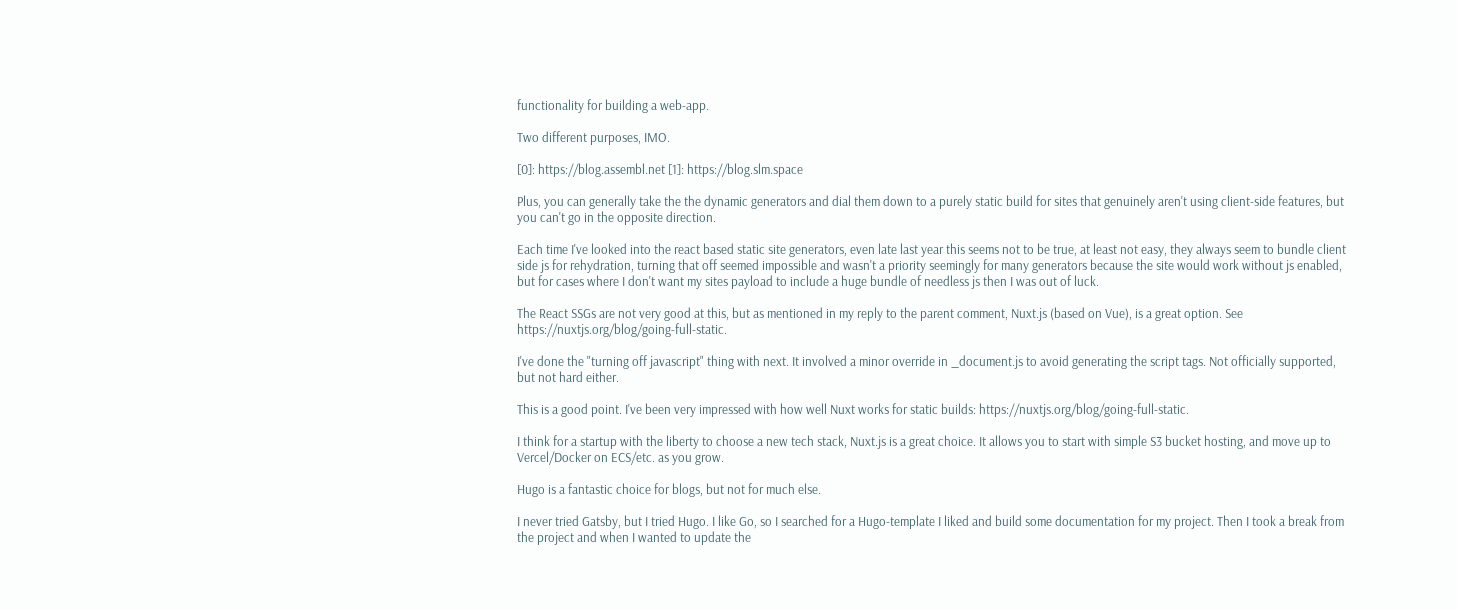functionality for building a web-app.

Two different purposes, IMO.

[0]: https://blog.assembl.net [1]: https://blog.slm.space

Plus, you can generally take the the dynamic generators and dial them down to a purely static build for sites that genuinely aren't using client-side features, but you can't go in the opposite direction.

Each time I've looked into the react based static site generators, even late last year this seems not to be true, at least not easy, they always seem to bundle client side js for rehydration, turning that off seemed impossible and wasn't a priority seemingly for many generators because the site would work without js enabled, but for cases where I don't want my sites payload to include a huge bundle of needless js then I was out of luck.

The React SSGs are not very good at this, but as mentioned in my reply to the parent comment, Nuxt.js (based on Vue), is a great option. See https://nuxtjs.org/blog/going-full-static.

I've done the "turning off javascript" thing with next. It involved a minor override in _document.js to avoid generating the script tags. Not officially supported, but not hard either.

This is a good point. I've been very impressed with how well Nuxt works for static builds: https://nuxtjs.org/blog/going-full-static.

I think for a startup with the liberty to choose a new tech stack, Nuxt.js is a great choice. It allows you to start with simple S3 bucket hosting, and move up to Vercel/Docker on ECS/etc. as you grow.

Hugo is a fantastic choice for blogs, but not for much else.

I never tried Gatsby, but I tried Hugo. I like Go, so I searched for a Hugo-template I liked and build some documentation for my project. Then I took a break from the project and when I wanted to update the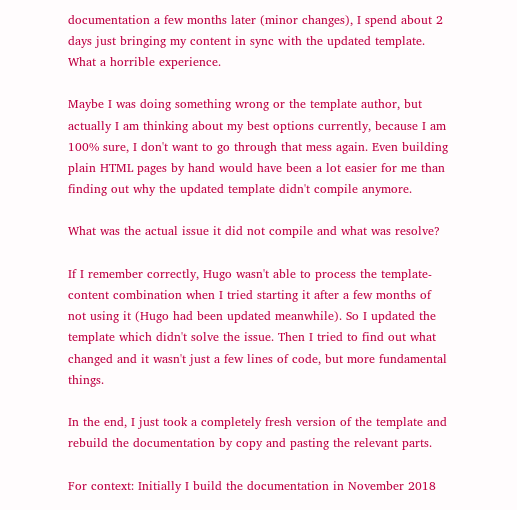documentation a few months later (minor changes), I spend about 2 days just bringing my content in sync with the updated template. What a horrible experience.

Maybe I was doing something wrong or the template author, but actually I am thinking about my best options currently, because I am 100% sure, I don't want to go through that mess again. Even building plain HTML pages by hand would have been a lot easier for me than finding out why the updated template didn't compile anymore.

What was the actual issue it did not compile and what was resolve?

If I remember correctly, Hugo wasn't able to process the template-content combination when I tried starting it after a few months of not using it (Hugo had been updated meanwhile). So I updated the template which didn't solve the issue. Then I tried to find out what changed and it wasn't just a few lines of code, but more fundamental things.

In the end, I just took a completely fresh version of the template and rebuild the documentation by copy and pasting the relevant parts.

For context: Initially I build the documentation in November 2018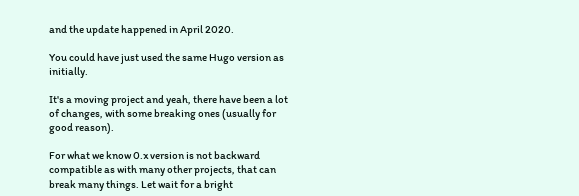and the update happened in April 2020.

You could have just used the same Hugo version as initially.

It's a moving project and yeah, there have been a lot of changes, with some breaking ones (usually for good reason).

For what we know 0.x version is not backward compatible as with many other projects, that can break many things. Let wait for a bright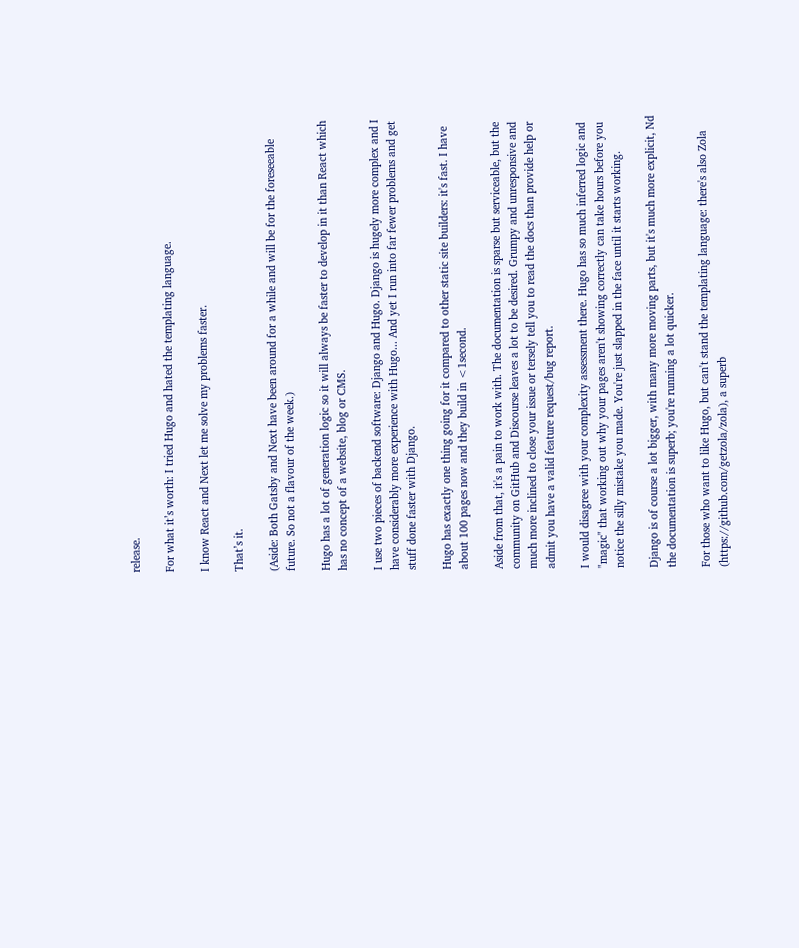release.

For what it’s worth: I tried Hugo and hated the templating language.

I know React and Next let me solve my problems faster.

That’s it.

(Aside: Both Gatsby and Next have been around for a while and will be for the foreseeable future. So not a flavour of the week.)

Hugo has a lot of generation logic so it will always be faster to develop in it than React which has no concept of a website, blog or CMS.

I use two pieces of backend software: Django and Hugo. Django is hugely more complex and I have considerably more experience with Hugo... And yet I run into far fewer problems and get stuff done faster with Django.

Hugo has exactly one thing going for it compared to other static site builders: it's fast. I have about 100 pages now and they build in <1second.

Aside from that, it's a pain to work with. The documentation is sparse but serviceable, but the community on GitHub and Discourse leaves a lot to be desired. Grumpy and unresponsive and much more inclined to close your issue or tersely tell you to read the docs than provide help or admit you have a valid feature request/bug report.

I would disagree with your complexity assessment there. Hugo has so much inferred logic and "magic" that working out why your pages aren't showing correctly can take hours before you notice the silly mistake you made. You're just slapped in the face until it starts working.

Django is of course a lot bigger, with many more moving parts, but it's much more explicit, Nd the documentation is superb; you're running a lot quicker.

For those who want to like Hugo, but can't stand the templating language: there's also Zola (https://github.com/getzola/zola), a superb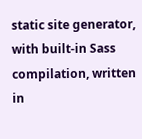static site generator, with built-in Sass compilation, written in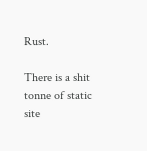Rust.

There is a shit tonne of static site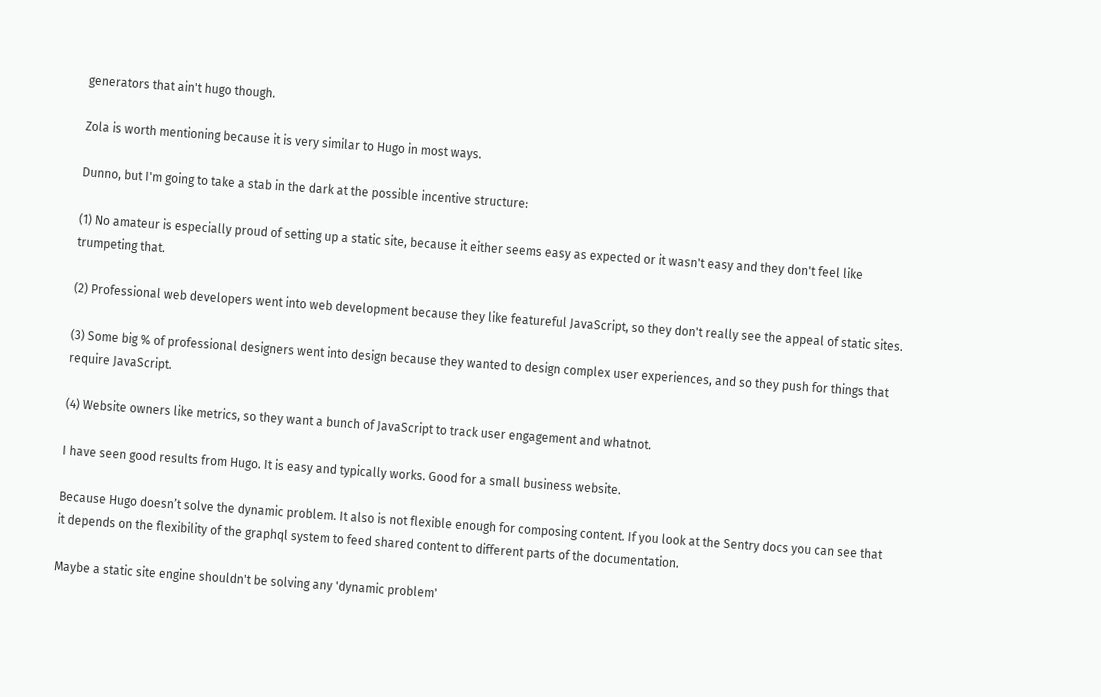generators that ain't hugo though.

Zola is worth mentioning because it is very similar to Hugo in most ways.

Dunno, but I'm going to take a stab in the dark at the possible incentive structure:

(1) No amateur is especially proud of setting up a static site, because it either seems easy as expected or it wasn't easy and they don't feel like trumpeting that.

(2) Professional web developers went into web development because they like featureful JavaScript, so they don't really see the appeal of static sites.

(3) Some big % of professional designers went into design because they wanted to design complex user experiences, and so they push for things that require JavaScript.

(4) Website owners like metrics, so they want a bunch of JavaScript to track user engagement and whatnot.

I have seen good results from Hugo. It is easy and typically works. Good for a small business website.

Because Hugo doesn’t solve the dynamic problem. It also is not flexible enough for composing content. If you look at the Sentry docs you can see that it depends on the flexibility of the graphql system to feed shared content to different parts of the documentation.

Maybe a static site engine shouldn't be solving any 'dynamic problem'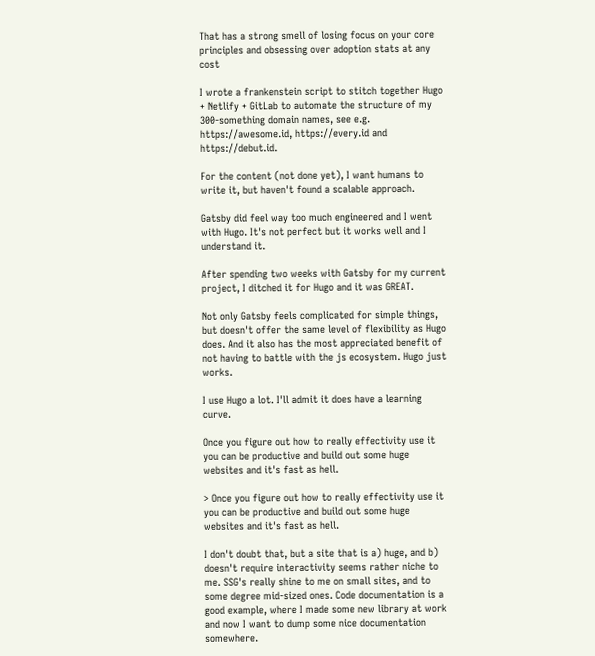That has a strong smell of losing focus on your core principles and obsessing over adoption stats at any cost

I wrote a frankenstein script to stitch together Hugo + Netlify + GitLab to automate the structure of my 300-something domain names, see e.g. https://awesome.id, https://every.id and https://debut.id.

For the content (not done yet), I want humans to write it, but haven't found a scalable approach.

Gatsby did feel way too much engineered and I went with Hugo. It's not perfect but it works well and I understand it.

After spending two weeks with Gatsby for my current project, I ditched it for Hugo and it was GREAT.

Not only Gatsby feels complicated for simple things, but doesn't offer the same level of flexibility as Hugo does. And it also has the most appreciated benefit of not having to battle with the js ecosystem. Hugo just works.

I use Hugo a lot. I'll admit it does have a learning curve.

Once you figure out how to really effectivity use it you can be productive and build out some huge websites and it's fast as hell.

> Once you figure out how to really effectivity use it you can be productive and build out some huge websites and it's fast as hell.

I don't doubt that, but a site that is a) huge, and b) doesn't require interactivity seems rather niche to me. SSG's really shine to me on small sites, and to some degree mid-sized ones. Code documentation is a good example, where I made some new library at work and now I want to dump some nice documentation somewhere.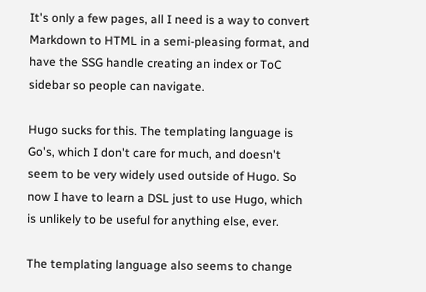It's only a few pages, all I need is a way to convert Markdown to HTML in a semi-pleasing format, and have the SSG handle creating an index or ToC sidebar so people can navigate.

Hugo sucks for this. The templating language is Go's, which I don't care for much, and doesn't seem to be very widely used outside of Hugo. So now I have to learn a DSL just to use Hugo, which is unlikely to be useful for anything else, ever.

The templating language also seems to change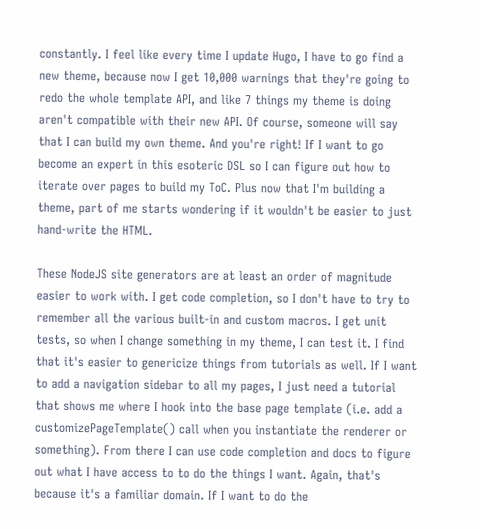constantly. I feel like every time I update Hugo, I have to go find a new theme, because now I get 10,000 warnings that they're going to redo the whole template API, and like 7 things my theme is doing aren't compatible with their new API. Of course, someone will say that I can build my own theme. And you're right! If I want to go become an expert in this esoteric DSL so I can figure out how to iterate over pages to build my ToC. Plus now that I'm building a theme, part of me starts wondering if it wouldn't be easier to just hand-write the HTML.

These NodeJS site generators are at least an order of magnitude easier to work with. I get code completion, so I don't have to try to remember all the various built-in and custom macros. I get unit tests, so when I change something in my theme, I can test it. I find that it's easier to genericize things from tutorials as well. If I want to add a navigation sidebar to all my pages, I just need a tutorial that shows me where I hook into the base page template (i.e. add a customizePageTemplate() call when you instantiate the renderer or something). From there I can use code completion and docs to figure out what I have access to to do the things I want. Again, that's because it's a familiar domain. If I want to do the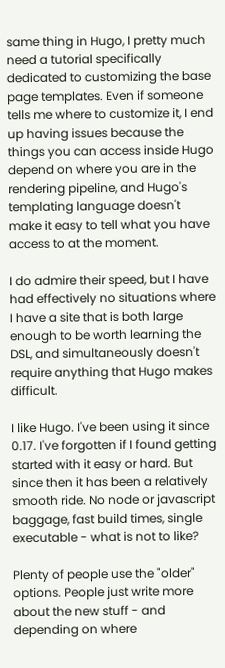same thing in Hugo, I pretty much need a tutorial specifically dedicated to customizing the base page templates. Even if someone tells me where to customize it, I end up having issues because the things you can access inside Hugo depend on where you are in the rendering pipeline, and Hugo's templating language doesn't make it easy to tell what you have access to at the moment.

I do admire their speed, but I have had effectively no situations where I have a site that is both large enough to be worth learning the DSL, and simultaneously doesn't require anything that Hugo makes difficult.

I like Hugo. I've been using it since 0.17. I've forgotten if I found getting started with it easy or hard. But since then it has been a relatively smooth ride. No node or javascript baggage, fast build times, single executable - what is not to like?

Plenty of people use the "older" options. People just write more about the new stuff - and depending on where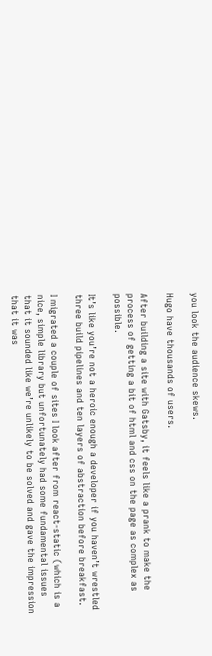you look the audience skews.

Hugo have thousands of users.

After building a site with Gatsby, it feels like a prank to make the process of getting a bit of html and css on the page as complex as possible.

It’s like you’re not a heroic enough a developer if you haven’t wrestled three build pipelines and ten layers of abstraction before breakfast.

I migrated a couple of sites I look after from react-static (which is a nice, simple library but unfortunately had some fundamental issues that it sounded like we’re unlikely to be solved and gave the impression that it was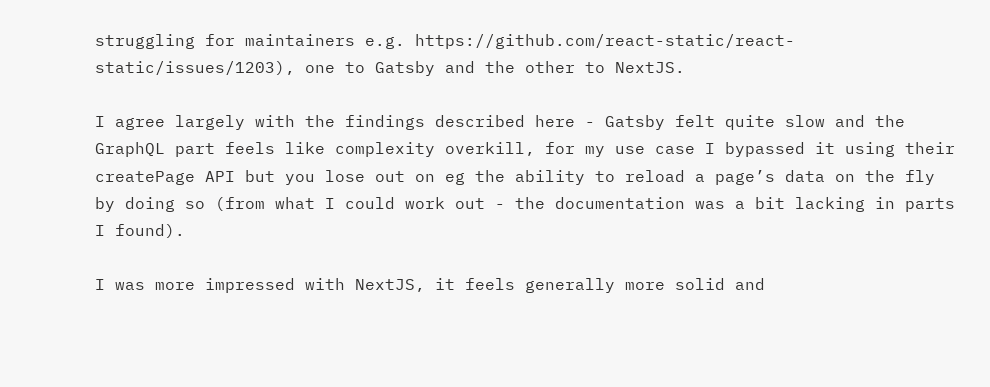struggling for maintainers e.g. https://github.com/react-static/react-static/issues/1203), one to Gatsby and the other to NextJS.

I agree largely with the findings described here - Gatsby felt quite slow and the GraphQL part feels like complexity overkill, for my use case I bypassed it using their createPage API but you lose out on eg the ability to reload a page’s data on the fly by doing so (from what I could work out - the documentation was a bit lacking in parts I found).

I was more impressed with NextJS, it feels generally more solid and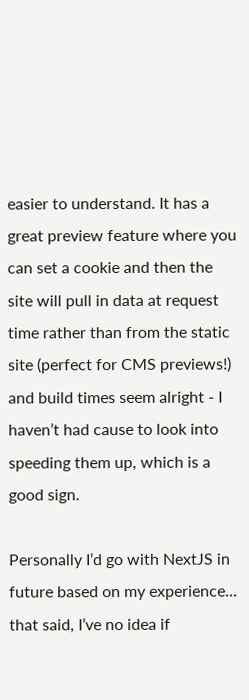easier to understand. It has a great preview feature where you can set a cookie and then the site will pull in data at request time rather than from the static site (perfect for CMS previews!) and build times seem alright - I haven’t had cause to look into speeding them up, which is a good sign.

Personally I’d go with NextJS in future based on my experience... that said, I’ve no idea if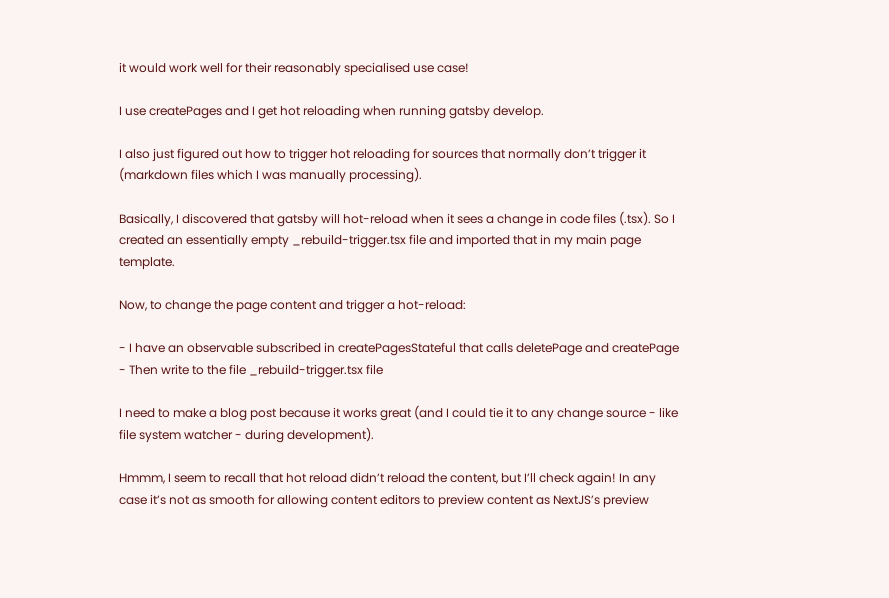it would work well for their reasonably specialised use case!

I use createPages and I get hot reloading when running gatsby develop.

I also just figured out how to trigger hot reloading for sources that normally don’t trigger it (markdown files which I was manually processing).

Basically, I discovered that gatsby will hot-reload when it sees a change in code files (.tsx). So I created an essentially empty _rebuild-trigger.tsx file and imported that in my main page template.

Now, to change the page content and trigger a hot-reload:

- I have an observable subscribed in createPagesStateful that calls deletePage and createPage - Then write to the file _rebuild-trigger.tsx file

I need to make a blog post because it works great (and I could tie it to any change source - like file system watcher - during development).

Hmmm, I seem to recall that hot reload didn’t reload the content, but I’ll check again! In any case it’s not as smooth for allowing content editors to preview content as NextJS’s preview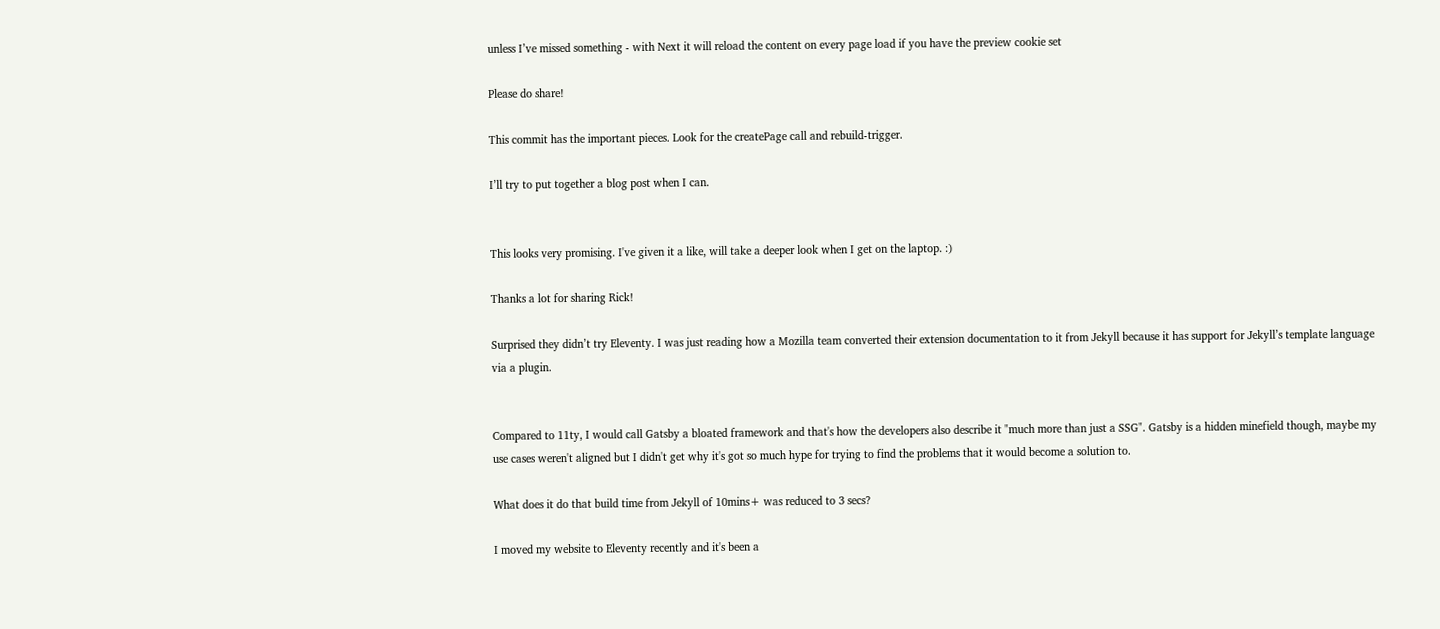unless I’ve missed something - with Next it will reload the content on every page load if you have the preview cookie set

Please do share!

This commit has the important pieces. Look for the createPage call and rebuild-trigger.

I’ll try to put together a blog post when I can.


This looks very promising. I've given it a like, will take a deeper look when I get on the laptop. :)

Thanks a lot for sharing Rick!

Surprised they didn’t try Eleventy. I was just reading how a Mozilla team converted their extension documentation to it from Jekyll because it has support for Jekyll’s template language via a plugin.


Compared to 11ty, I would call Gatsby a bloated framework and that's how the developers also describe it "much more than just a SSG". Gatsby is a hidden minefield though, maybe my use cases weren't aligned but I didn't get why it's got so much hype for trying to find the problems that it would become a solution to.

What does it do that build time from Jekyll of 10mins+ was reduced to 3 secs?

I moved my website to Eleventy recently and it's been a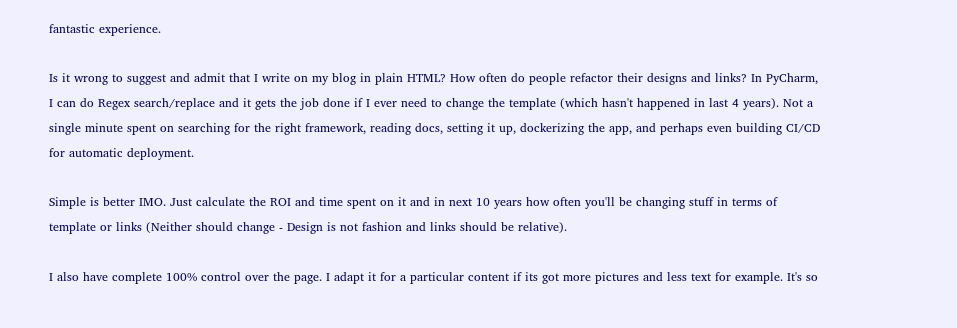fantastic experience.

Is it wrong to suggest and admit that I write on my blog in plain HTML? How often do people refactor their designs and links? In PyCharm, I can do Regex search/replace and it gets the job done if I ever need to change the template (which hasn't happened in last 4 years). Not a single minute spent on searching for the right framework, reading docs, setting it up, dockerizing the app, and perhaps even building CI/CD for automatic deployment.

Simple is better IMO. Just calculate the ROI and time spent on it and in next 10 years how often you'll be changing stuff in terms of template or links (Neither should change - Design is not fashion and links should be relative).

I also have complete 100% control over the page. I adapt it for a particular content if its got more pictures and less text for example. It's so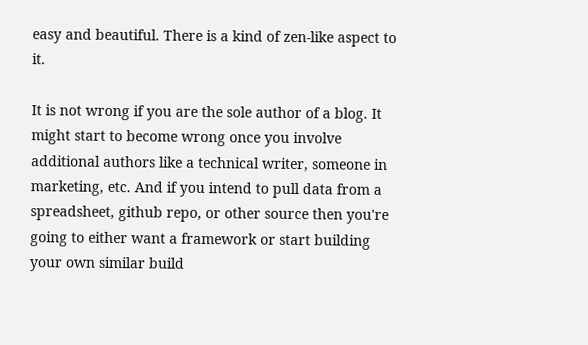easy and beautiful. There is a kind of zen-like aspect to it.

It is not wrong if you are the sole author of a blog. It might start to become wrong once you involve additional authors like a technical writer, someone in marketing, etc. And if you intend to pull data from a spreadsheet, github repo, or other source then you're going to either want a framework or start building your own similar build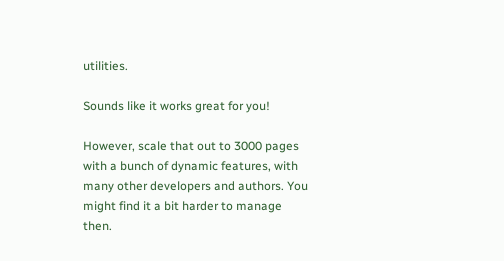utilities.

Sounds like it works great for you!

However, scale that out to 3000 pages with a bunch of dynamic features, with many other developers and authors. You might find it a bit harder to manage then.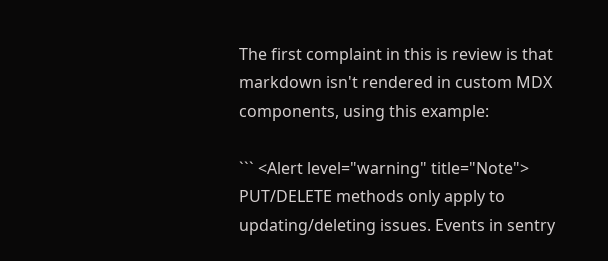The first complaint in this is review is that markdown isn't rendered in custom MDX components, using this example:

``` <Alert level="warning" title="Note"> PUT/DELETE methods only apply to updating/deleting issues. Events in sentry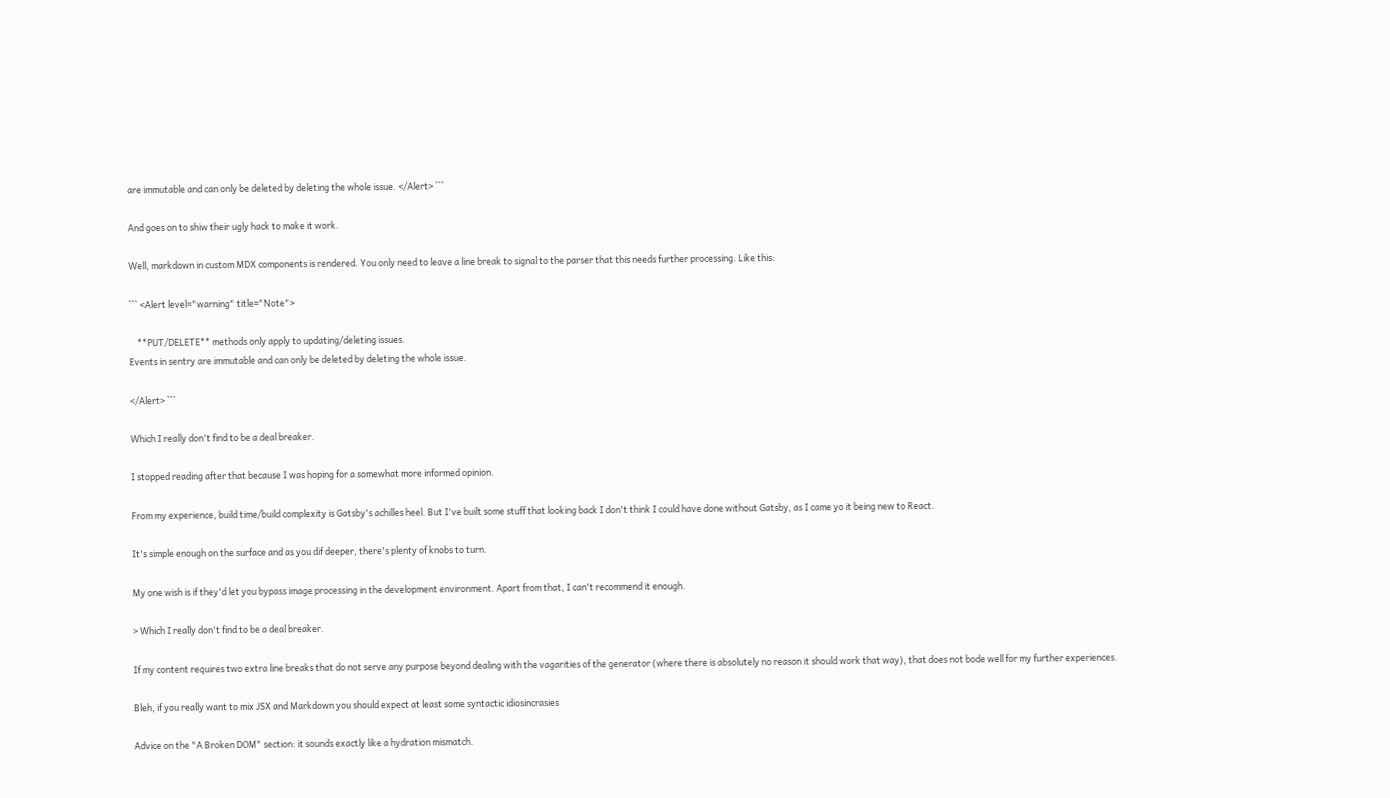are immutable and can only be deleted by deleting the whole issue. </Alert> ```

And goes on to shiw their ugly hack to make it work.

Well, markdown in custom MDX components is rendered. You only need to leave a line break to signal to the parser that this needs further processing. Like this:

``` <Alert level="warning" title="Note">

    **PUT/DELETE** methods only apply to updating/deleting issues.
Events in sentry are immutable and can only be deleted by deleting the whole issue.

</Alert> ```

Which I really don't find to be a deal breaker.

I stopped reading after that because I was hoping for a somewhat more informed opinion.

From my experience, build time/build complexity is Gatsby's achilles heel. But I've built some stuff that looking back I don't think I could have done without Gatsby, as I came yo it being new to React.

It's simple enough on the surface and as you dif deeper, there's plenty of knobs to turn.

My one wish is if they'd let you bypass image processing in the development environment. Apart from that, I can't recommend it enough.

> Which I really don't find to be a deal breaker.

If my content requires two extra line breaks that do not serve any purpose beyond dealing with the vagarities of the generator (where there is absolutely no reason it should work that way), that does not bode well for my further experiences.

Bleh, if you really want to mix JSX and Markdown you should expect at least some syntactic idiosincrasies

Advice on the "A Broken DOM" section: it sounds exactly like a hydration mismatch.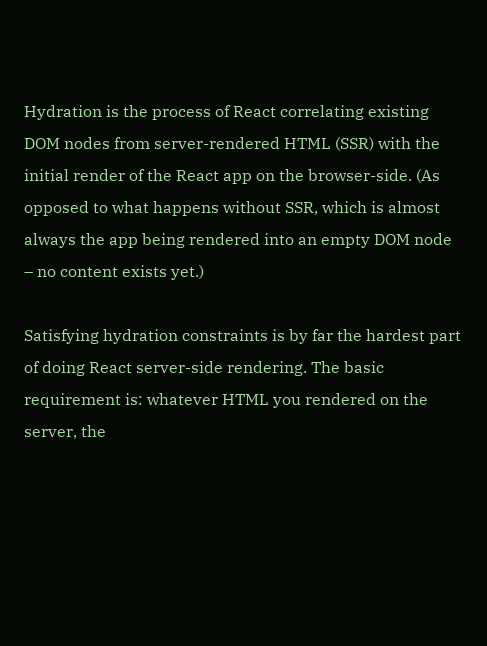Hydration is the process of React correlating existing DOM nodes from server-rendered HTML (SSR) with the initial render of the React app on the browser-side. (As opposed to what happens without SSR, which is almost always the app being rendered into an empty DOM node – no content exists yet.)

Satisfying hydration constraints is by far the hardest part of doing React server-side rendering. The basic requirement is: whatever HTML you rendered on the server, the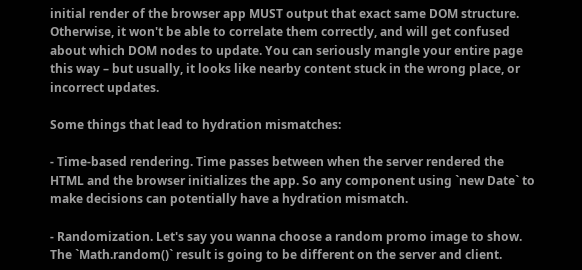initial render of the browser app MUST output that exact same DOM structure. Otherwise, it won't be able to correlate them correctly, and will get confused about which DOM nodes to update. You can seriously mangle your entire page this way – but usually, it looks like nearby content stuck in the wrong place, or incorrect updates.

Some things that lead to hydration mismatches:

- Time-based rendering. Time passes between when the server rendered the HTML and the browser initializes the app. So any component using `new Date` to make decisions can potentially have a hydration mismatch.

- Randomization. Let's say you wanna choose a random promo image to show. The `Math.random()` result is going to be different on the server and client.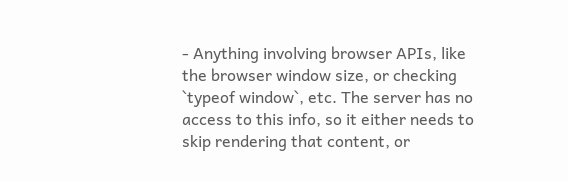- Anything involving browser APIs, like the browser window size, or checking `typeof window`, etc. The server has no access to this info, so it either needs to skip rendering that content, or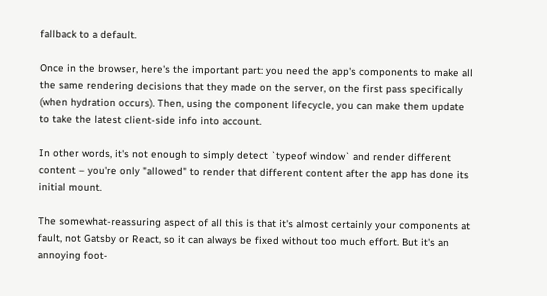fallback to a default.

Once in the browser, here's the important part: you need the app's components to make all the same rendering decisions that they made on the server, on the first pass specifically (when hydration occurs). Then, using the component lifecycle, you can make them update to take the latest client-side info into account.

In other words, it's not enough to simply detect `typeof window` and render different content – you're only "allowed" to render that different content after the app has done its initial mount.

The somewhat-reassuring aspect of all this is that it's almost certainly your components at fault, not Gatsby or React, so it can always be fixed without too much effort. But it's an annoying foot-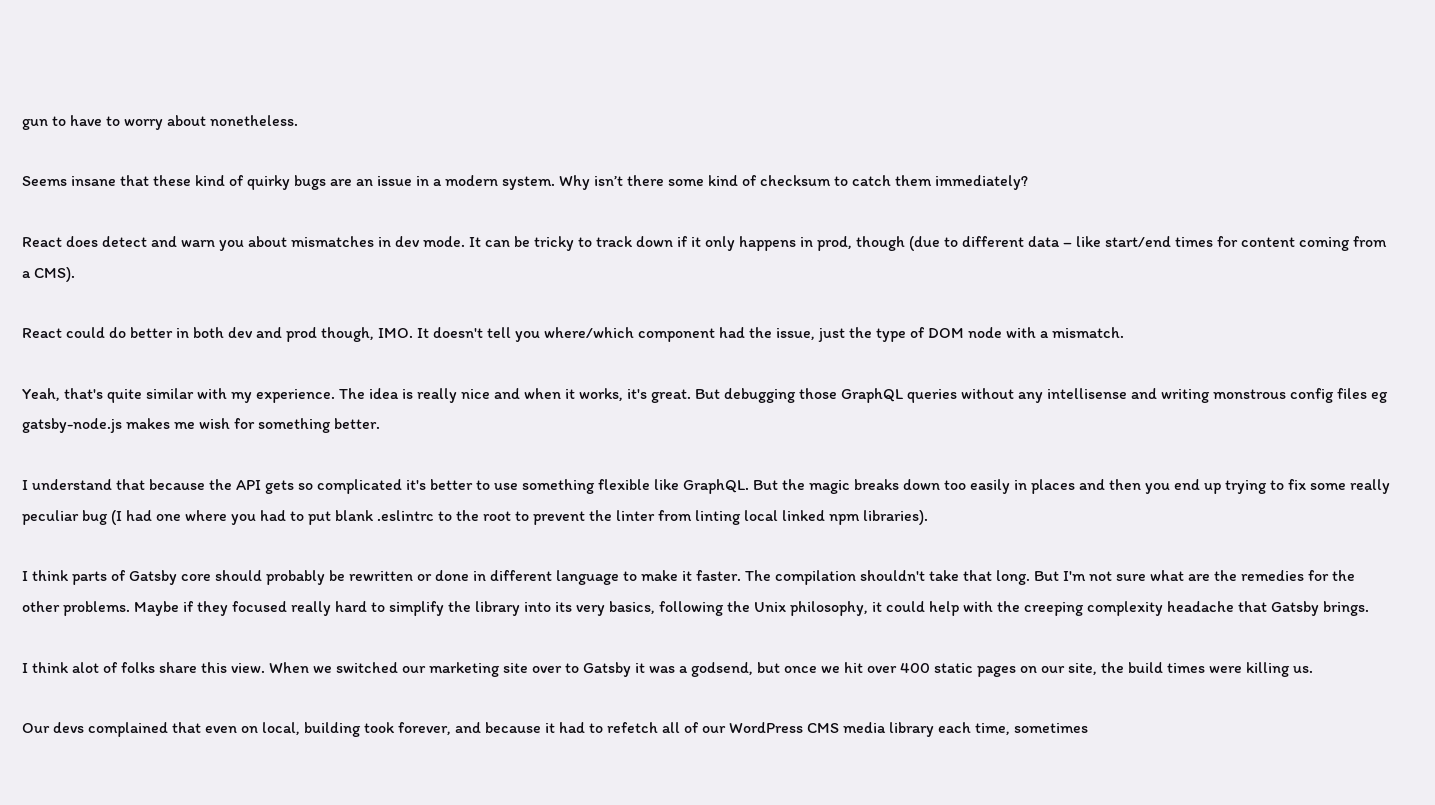gun to have to worry about nonetheless.

Seems insane that these kind of quirky bugs are an issue in a modern system. Why isn’t there some kind of checksum to catch them immediately?

React does detect and warn you about mismatches in dev mode. It can be tricky to track down if it only happens in prod, though (due to different data – like start/end times for content coming from a CMS).

React could do better in both dev and prod though, IMO. It doesn't tell you where/which component had the issue, just the type of DOM node with a mismatch.

Yeah, that's quite similar with my experience. The idea is really nice and when it works, it's great. But debugging those GraphQL queries without any intellisense and writing monstrous config files eg gatsby-node.js makes me wish for something better.

I understand that because the API gets so complicated it's better to use something flexible like GraphQL. But the magic breaks down too easily in places and then you end up trying to fix some really peculiar bug (I had one where you had to put blank .eslintrc to the root to prevent the linter from linting local linked npm libraries).

I think parts of Gatsby core should probably be rewritten or done in different language to make it faster. The compilation shouldn't take that long. But I'm not sure what are the remedies for the other problems. Maybe if they focused really hard to simplify the library into its very basics, following the Unix philosophy, it could help with the creeping complexity headache that Gatsby brings.

I think alot of folks share this view. When we switched our marketing site over to Gatsby it was a godsend, but once we hit over 400 static pages on our site, the build times were killing us.

Our devs complained that even on local, building took forever, and because it had to refetch all of our WordPress CMS media library each time, sometimes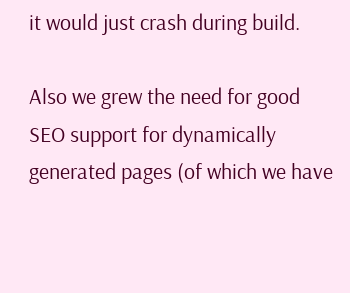it would just crash during build.

Also we grew the need for good SEO support for dynamically generated pages (of which we have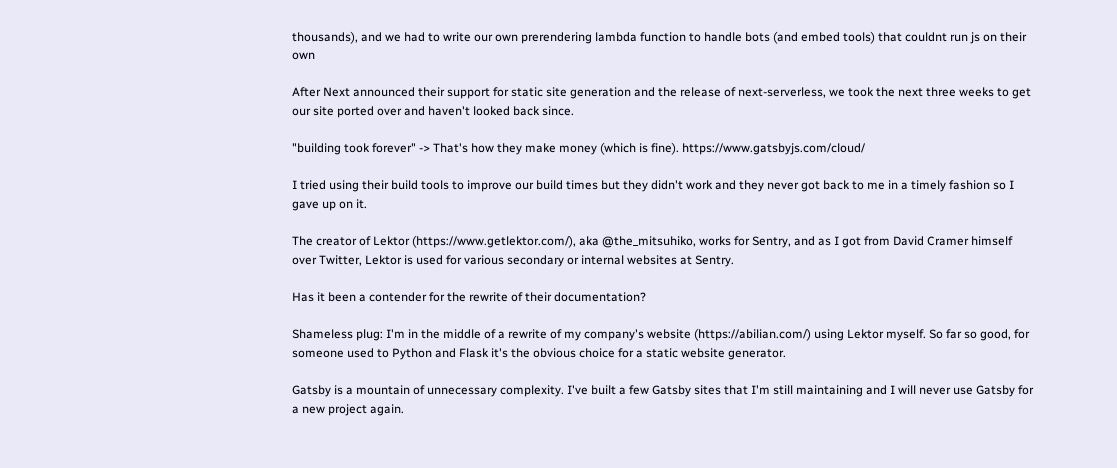thousands), and we had to write our own prerendering lambda function to handle bots (and embed tools) that couldnt run js on their own

After Next announced their support for static site generation and the release of next-serverless, we took the next three weeks to get our site ported over and haven't looked back since.

"building took forever" -> That's how they make money (which is fine). https://www.gatsbyjs.com/cloud/

I tried using their build tools to improve our build times but they didn't work and they never got back to me in a timely fashion so I gave up on it.

The creator of Lektor (https://www.getlektor.com/), aka @the_mitsuhiko, works for Sentry, and as I got from David Cramer himself over Twitter, Lektor is used for various secondary or internal websites at Sentry.

Has it been a contender for the rewrite of their documentation?

Shameless plug: I'm in the middle of a rewrite of my company's website (https://abilian.com/) using Lektor myself. So far so good, for someone used to Python and Flask it's the obvious choice for a static website generator.

Gatsby is a mountain of unnecessary complexity. I've built a few Gatsby sites that I'm still maintaining and I will never use Gatsby for a new project again.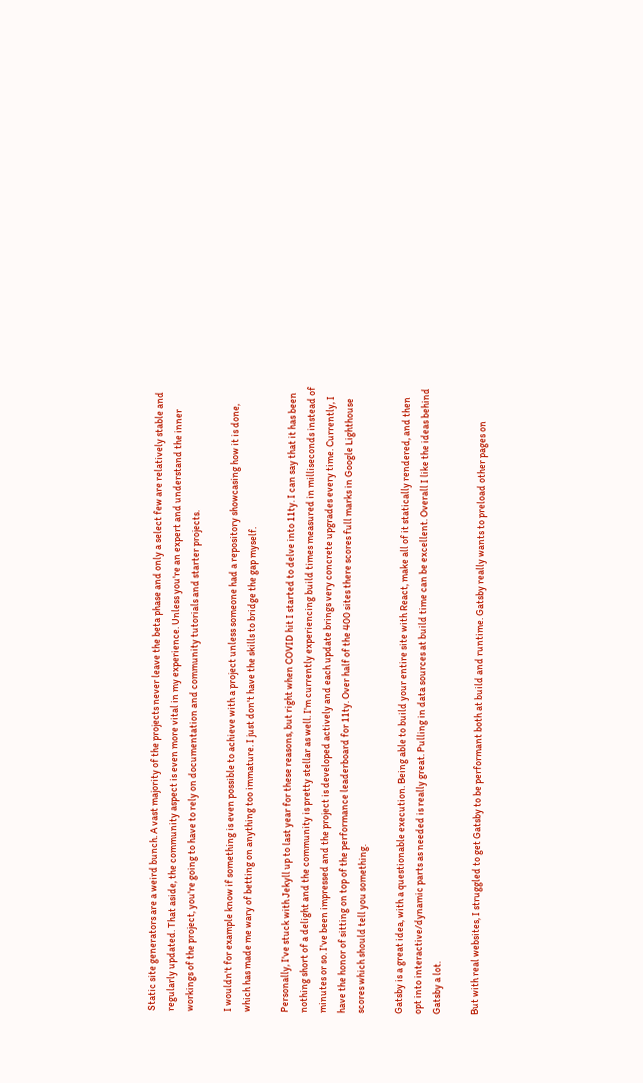Static site generators are a weird bunch. A vast majority of the projects never leave the beta phase and only a select few are relatively stable and regularly updated. That aside, the community aspect is even more vital in my experience. Unless you're an expert and understand the inner workings of the project, you're going to have to rely on documentation and community tutorials and starter projects.

I wouldn't for example know if something is even possible to achieve with a project unless someone had a repository showcasing how it is done, which has made me wary of betting on anything too immature. I just don't have the skills to bridge the gap myself.

Personally, I've stuck with Jekyll up to last year for these reasons, but right when COVID hit I started to delve into 11ty. I can say that it has been nothing short of a delight and the community is pretty stellar as well. I'm currently experiencing build times measured in milliseconds instead of minutes or so. I've been impressed and the project is developed actively and each update brings very concrete upgrades every time. Currently, I have the honor of sitting on top of the performance leaderboard for 11ty. Over half of the 400 sites there scores full marks in Google Lighthouse scores which should tell you something.

Gatsby is a great idea, with a questionable execution. Being able to build your entire site with React, make all of it statically rendered, and then opt into interactive/dynamic parts as needed is really great. Pulling in data sources at build time can be excellent. Overall I like the ideas behind Gatsby a lot.

But with real websites, I struggled to get Gatsby to be performant both at build and runtime. Gatsby really wants to preload other pages on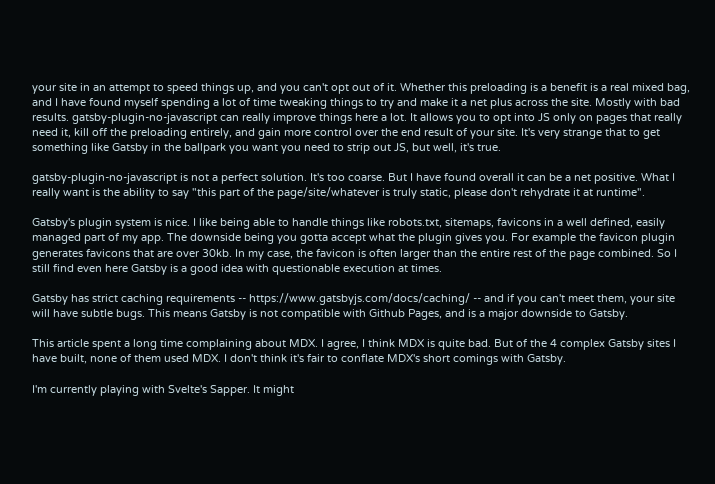your site in an attempt to speed things up, and you can't opt out of it. Whether this preloading is a benefit is a real mixed bag, and I have found myself spending a lot of time tweaking things to try and make it a net plus across the site. Mostly with bad results. gatsby-plugin-no-javascript can really improve things here a lot. It allows you to opt into JS only on pages that really need it, kill off the preloading entirely, and gain more control over the end result of your site. It's very strange that to get something like Gatsby in the ballpark you want you need to strip out JS, but well, it's true.

gatsby-plugin-no-javascript is not a perfect solution. It's too coarse. But I have found overall it can be a net positive. What I really want is the ability to say "this part of the page/site/whatever is truly static, please don't rehydrate it at runtime".

Gatsby's plugin system is nice. I like being able to handle things like robots.txt, sitemaps, favicons in a well defined, easily managed part of my app. The downside being you gotta accept what the plugin gives you. For example the favicon plugin generates favicons that are over 30kb. In my case, the favicon is often larger than the entire rest of the page combined. So I still find even here Gatsby is a good idea with questionable execution at times.

Gatsby has strict caching requirements -- https://www.gatsbyjs.com/docs/caching/ -- and if you can't meet them, your site will have subtle bugs. This means Gatsby is not compatible with Github Pages, and is a major downside to Gatsby.

This article spent a long time complaining about MDX. I agree, I think MDX is quite bad. But of the 4 complex Gatsby sites I have built, none of them used MDX. I don't think it's fair to conflate MDX's short comings with Gatsby.

I'm currently playing with Svelte's Sapper. It might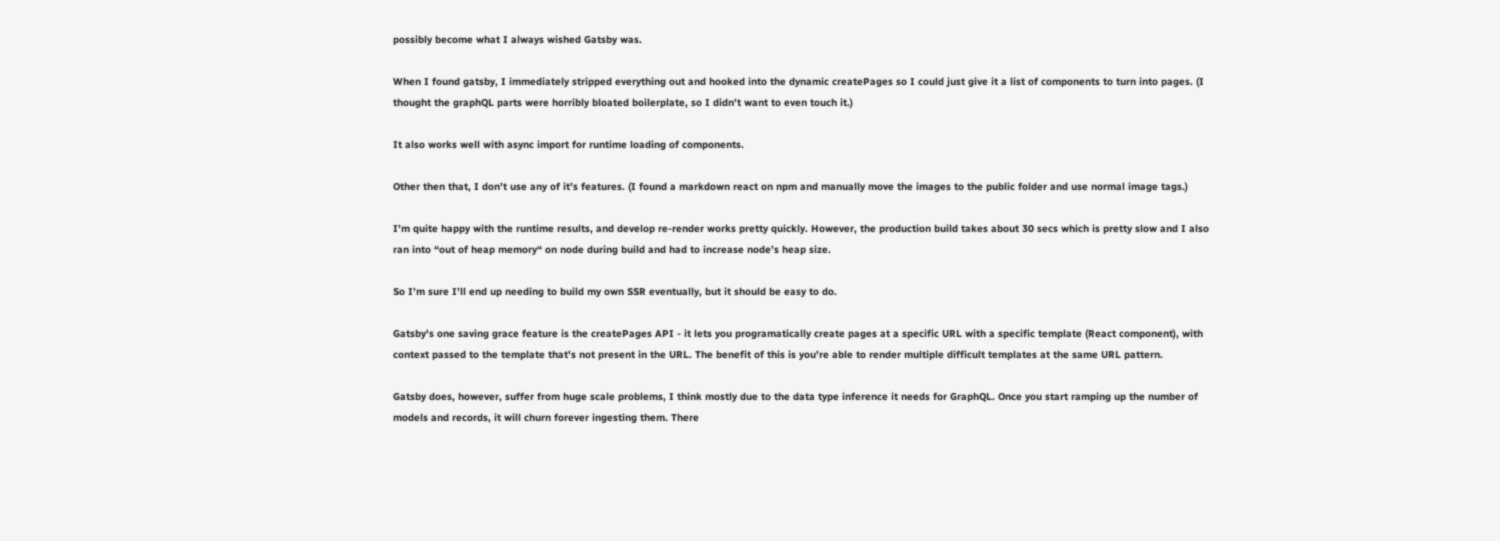possibly become what I always wished Gatsby was.

When I found gatsby, I immediately stripped everything out and hooked into the dynamic createPages so I could just give it a list of components to turn into pages. (I thought the graphQL parts were horribly bloated boilerplate, so I didn’t want to even touch it.)

It also works well with async import for runtime loading of components.

Other then that, I don’t use any of it’s features. (I found a markdown react on npm and manually move the images to the public folder and use normal image tags.)

I’m quite happy with the runtime results, and develop re-render works pretty quickly. However, the production build takes about 30 secs which is pretty slow and I also ran into “out of heap memory“ on node during build and had to increase node’s heap size.

So I’m sure I’ll end up needing to build my own SSR eventually, but it should be easy to do.

Gatsby's one saving grace feature is the createPages API - it lets you programatically create pages at a specific URL with a specific template (React component), with context passed to the template that's not present in the URL. The benefit of this is you're able to render multiple difficult templates at the same URL pattern.

Gatsby does, however, suffer from huge scale problems, I think mostly due to the data type inference it needs for GraphQL. Once you start ramping up the number of models and records, it will churn forever ingesting them. There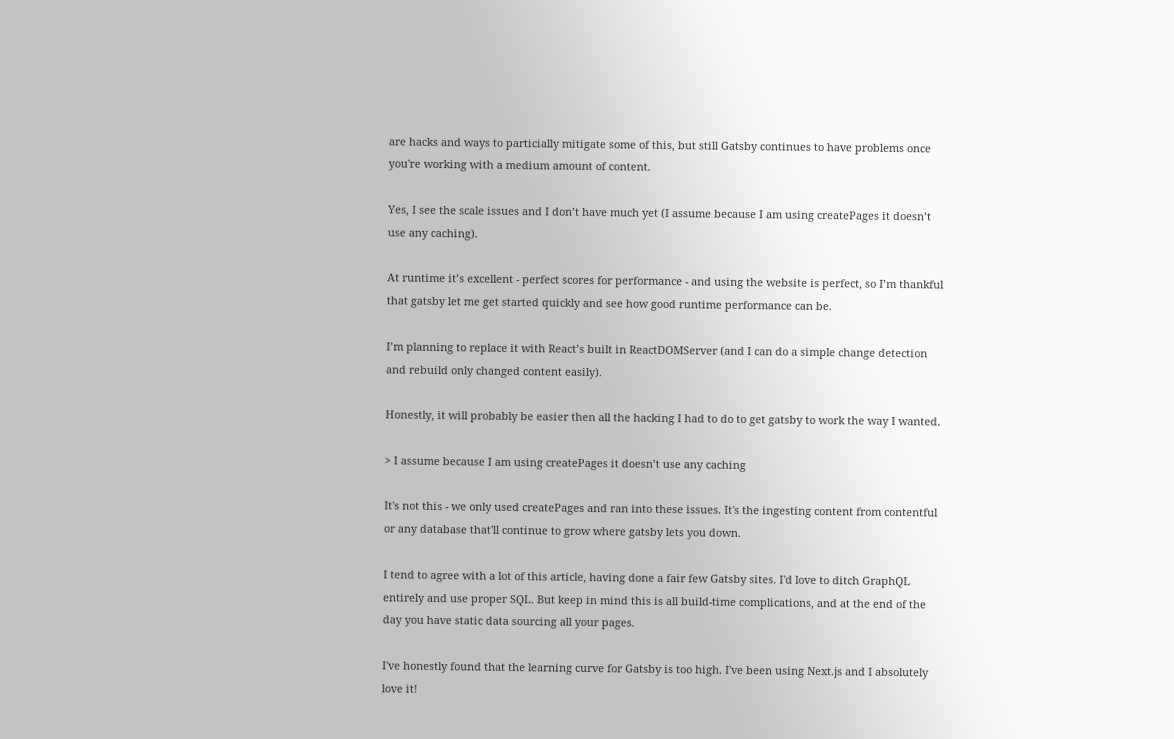are hacks and ways to particially mitigate some of this, but still Gatsby continues to have problems once you're working with a medium amount of content.

Yes, I see the scale issues and I don’t have much yet (I assume because I am using createPages it doesn’t use any caching).

At runtime it’s excellent - perfect scores for performance - and using the website is perfect, so I’m thankful that gatsby let me get started quickly and see how good runtime performance can be.

I’m planning to replace it with React’s built in ReactDOMServer (and I can do a simple change detection and rebuild only changed content easily).

Honestly, it will probably be easier then all the hacking I had to do to get gatsby to work the way I wanted.

> I assume because I am using createPages it doesn’t use any caching

It's not this - we only used createPages and ran into these issues. It's the ingesting content from contentful or any database that'll continue to grow where gatsby lets you down.

I tend to agree with a lot of this article, having done a fair few Gatsby sites. I'd love to ditch GraphQL entirely and use proper SQL. But keep in mind this is all build-time complications, and at the end of the day you have static data sourcing all your pages.

I've honestly found that the learning curve for Gatsby is too high. I've been using Next.js and I absolutely love it!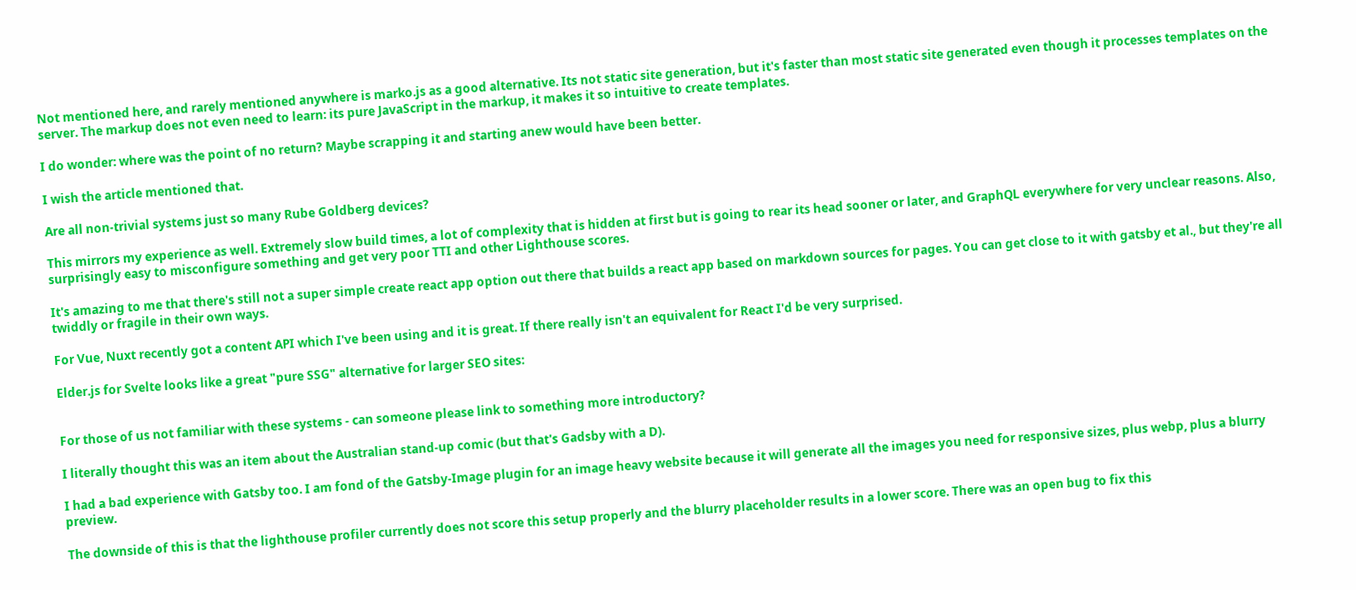Not mentioned here, and rarely mentioned anywhere is marko.js as a good alternative. Its not static site generation, but it's faster than most static site generated even though it processes templates on the server. The markup does not even need to learn: its pure JavaScript in the markup, it makes it so intuitive to create templates.

I do wonder: where was the point of no return? Maybe scrapping it and starting anew would have been better.

I wish the article mentioned that.

Are all non-trivial systems just so many Rube Goldberg devices?

This mirrors my experience as well. Extremely slow build times, a lot of complexity that is hidden at first but is going to rear its head sooner or later, and GraphQL everywhere for very unclear reasons. Also, surprisingly easy to misconfigure something and get very poor TTI and other Lighthouse scores.

It's amazing to me that there's still not a super simple create react app option out there that builds a react app based on markdown sources for pages. You can get close to it with gatsby et al., but they're all twiddly or fragile in their own ways.

For Vue, Nuxt recently got a content API which I've been using and it is great. If there really isn't an equivalent for React I'd be very surprised.

Elder.js for Svelte looks like a great "pure SSG" alternative for larger SEO sites:


For those of us not familiar with these systems - can someone please link to something more introductory?

I literally thought this was an item about the Australian stand-up comic (but that's Gadsby with a D).

I had a bad experience with Gatsby too. I am fond of the Gatsby-Image plugin for an image heavy website because it will generate all the images you need for responsive sizes, plus webp, plus a blurry preview.

The downside of this is that the lighthouse profiler currently does not score this setup properly and the blurry placeholder results in a lower score. There was an open bug to fix this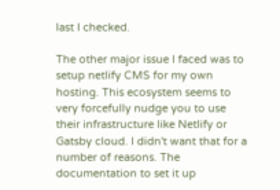last I checked.

The other major issue I faced was to setup netlify CMS for my own hosting. This ecosystem seems to very forcefully nudge you to use their infrastructure like Netlify or Gatsby cloud. I didn't want that for a number of reasons. The documentation to set it up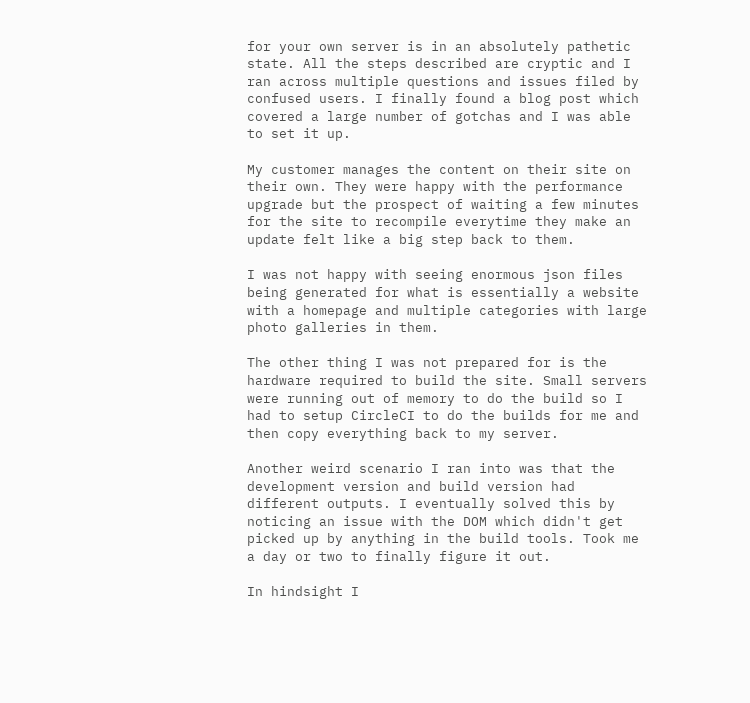for your own server is in an absolutely pathetic state. All the steps described are cryptic and I ran across multiple questions and issues filed by confused users. I finally found a blog post which covered a large number of gotchas and I was able to set it up.

My customer manages the content on their site on their own. They were happy with the performance upgrade but the prospect of waiting a few minutes for the site to recompile everytime they make an update felt like a big step back to them.

I was not happy with seeing enormous json files being generated for what is essentially a website with a homepage and multiple categories with large photo galleries in them.

The other thing I was not prepared for is the hardware required to build the site. Small servers were running out of memory to do the build so I had to setup CircleCI to do the builds for me and then copy everything back to my server.

Another weird scenario I ran into was that the development version and build version had different outputs. I eventually solved this by noticing an issue with the DOM which didn't get picked up by anything in the build tools. Took me a day or two to finally figure it out.

In hindsight I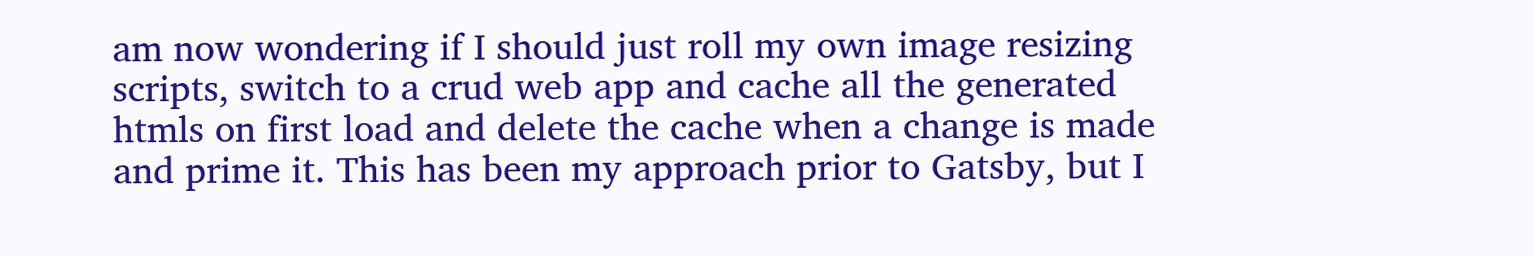am now wondering if I should just roll my own image resizing scripts, switch to a crud web app and cache all the generated htmls on first load and delete the cache when a change is made and prime it. This has been my approach prior to Gatsby, but I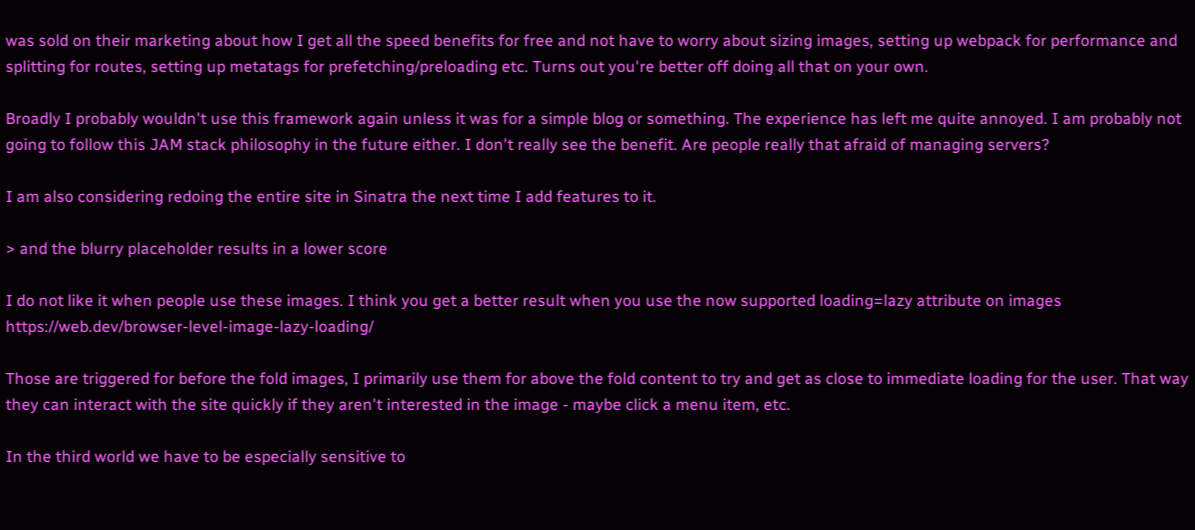was sold on their marketing about how I get all the speed benefits for free and not have to worry about sizing images, setting up webpack for performance and splitting for routes, setting up metatags for prefetching/preloading etc. Turns out you're better off doing all that on your own.

Broadly I probably wouldn't use this framework again unless it was for a simple blog or something. The experience has left me quite annoyed. I am probably not going to follow this JAM stack philosophy in the future either. I don't really see the benefit. Are people really that afraid of managing servers?

I am also considering redoing the entire site in Sinatra the next time I add features to it.

> and the blurry placeholder results in a lower score

I do not like it when people use these images. I think you get a better result when you use the now supported loading=lazy attribute on images https://web.dev/browser-level-image-lazy-loading/

Those are triggered for before the fold images, I primarily use them for above the fold content to try and get as close to immediate loading for the user. That way they can interact with the site quickly if they aren't interested in the image - maybe click a menu item, etc.

In the third world we have to be especially sensitive to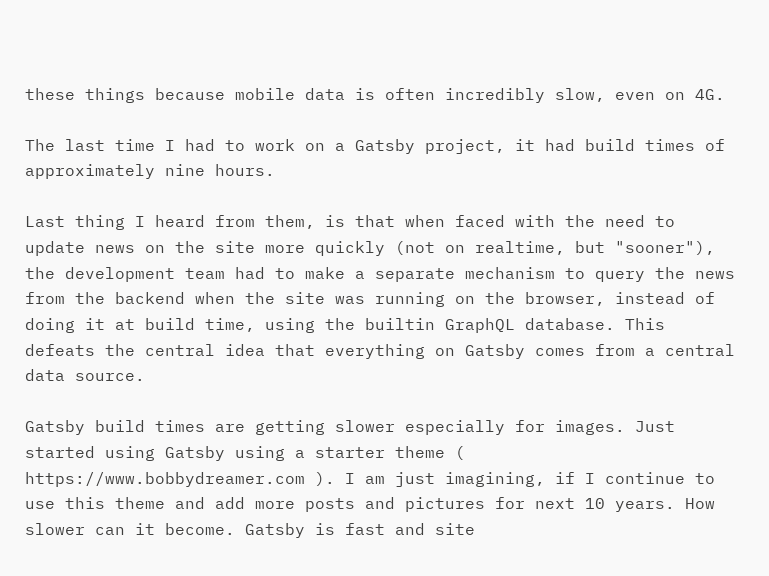these things because mobile data is often incredibly slow, even on 4G.

The last time I had to work on a Gatsby project, it had build times of approximately nine hours.

Last thing I heard from them, is that when faced with the need to update news on the site more quickly (not on realtime, but "sooner"), the development team had to make a separate mechanism to query the news from the backend when the site was running on the browser, instead of doing it at build time, using the builtin GraphQL database. This defeats the central idea that everything on Gatsby comes from a central data source.

Gatsby build times are getting slower especially for images. Just started using Gatsby using a starter theme ( https://www.bobbydreamer.com ). I am just imagining, if I continue to use this theme and add more posts and pictures for next 10 years. How slower can it become. Gatsby is fast and site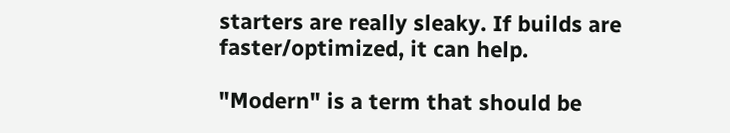starters are really sleaky. If builds are faster/optimized, it can help.

"Modern" is a term that should be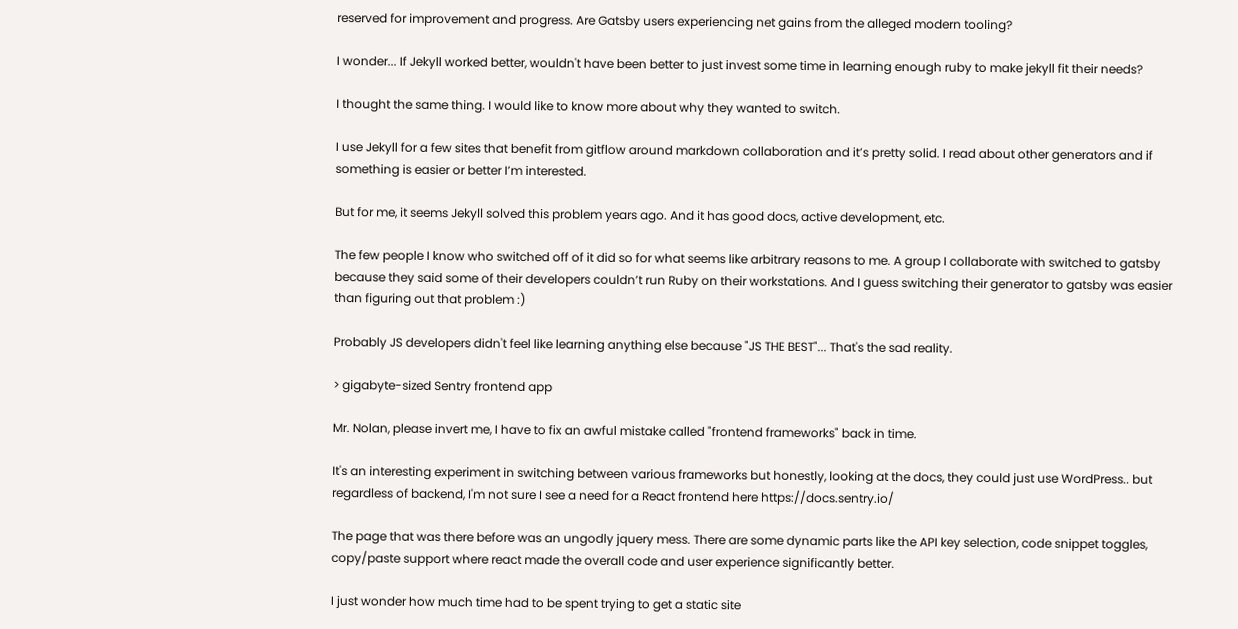reserved for improvement and progress. Are Gatsby users experiencing net gains from the alleged modern tooling?

I wonder... If Jekyll worked better, wouldn't have been better to just invest some time in learning enough ruby to make jekyll fit their needs?

I thought the same thing. I would like to know more about why they wanted to switch.

I use Jekyll for a few sites that benefit from gitflow around markdown collaboration and it’s pretty solid. I read about other generators and if something is easier or better I’m interested.

But for me, it seems Jekyll solved this problem years ago. And it has good docs, active development, etc.

The few people I know who switched off of it did so for what seems like arbitrary reasons to me. A group I collaborate with switched to gatsby because they said some of their developers couldn’t run Ruby on their workstations. And I guess switching their generator to gatsby was easier than figuring out that problem :)

Probably JS developers didn't feel like learning anything else because "JS THE BEST"... That's the sad reality.

> gigabyte-sized Sentry frontend app

Mr. Nolan, please invert me, I have to fix an awful mistake called "frontend frameworks" back in time.

It's an interesting experiment in switching between various frameworks but honestly, looking at the docs, they could just use WordPress.. but regardless of backend, I'm not sure I see a need for a React frontend here https://docs.sentry.io/

The page that was there before was an ungodly jquery mess. There are some dynamic parts like the API key selection, code snippet toggles, copy/paste support where react made the overall code and user experience significantly better.

I just wonder how much time had to be spent trying to get a static site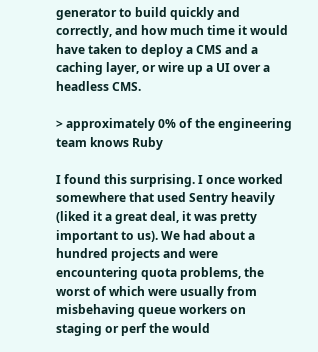generator to build quickly and correctly, and how much time it would have taken to deploy a CMS and a caching layer, or wire up a UI over a headless CMS.

> approximately 0% of the engineering team knows Ruby

I found this surprising. I once worked somewhere that used Sentry heavily (liked it a great deal, it was pretty important to us). We had about a hundred projects and were encountering quota problems, the worst of which were usually from misbehaving queue workers on staging or perf the would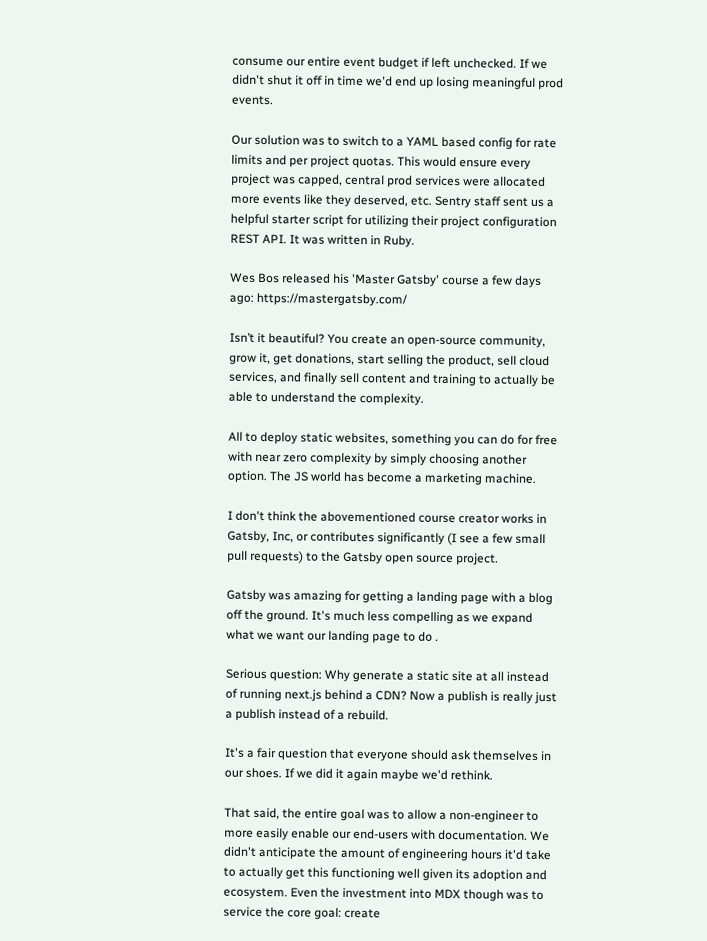consume our entire event budget if left unchecked. If we didn't shut it off in time we'd end up losing meaningful prod events.

Our solution was to switch to a YAML based config for rate limits and per project quotas. This would ensure every project was capped, central prod services were allocated more events like they deserved, etc. Sentry staff sent us a helpful starter script for utilizing their project configuration REST API. It was written in Ruby.

Wes Bos released his 'Master Gatsby' course a few days ago: https://mastergatsby.com/

Isn’t it beautiful? You create an open-source community, grow it, get donations, start selling the product, sell cloud services, and finally sell content and training to actually be able to understand the complexity.

All to deploy static websites, something you can do for free with near zero complexity by simply choosing another option. The JS world has become a marketing machine.

I don't think the abovementioned course creator works in Gatsby, Inc, or contributes significantly (I see a few small pull requests) to the Gatsby open source project.

Gatsby was amazing for getting a landing page with a blog off the ground. It's much less compelling as we expand what we want our landing page to do .

Serious question: Why generate a static site at all instead of running next.js behind a CDN? Now a publish is really just a publish instead of a rebuild.

It's a fair question that everyone should ask themselves in our shoes. If we did it again maybe we'd rethink.

That said, the entire goal was to allow a non-engineer to more easily enable our end-users with documentation. We didn't anticipate the amount of engineering hours it'd take to actually get this functioning well given its adoption and ecosystem. Even the investment into MDX though was to service the core goal: create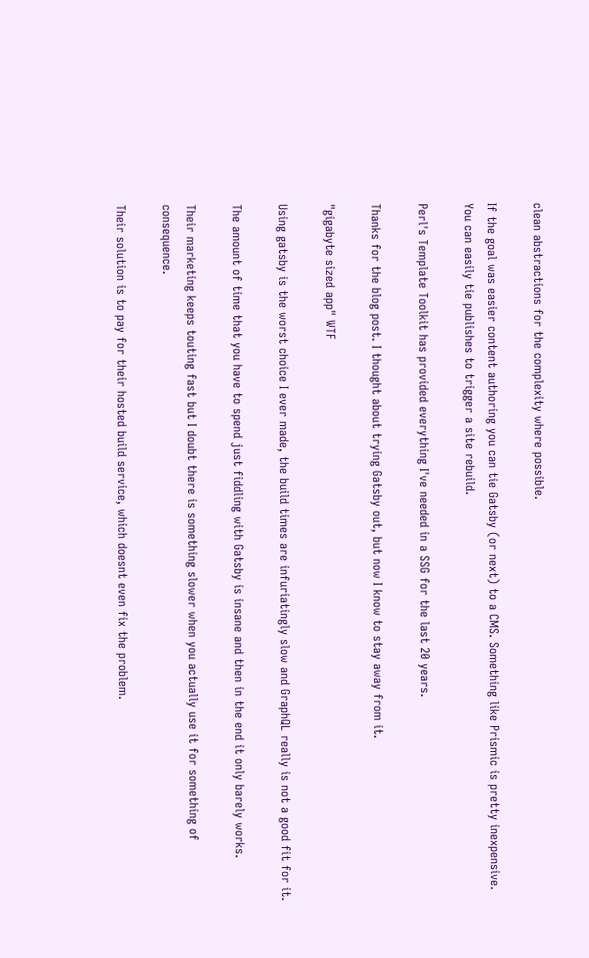clean abstractions for the complexity where possible.

If the goal was easier content authoring you can tie Gatsby (or next) to a CMS. Something like Prismic is pretty inexpensive. You can easily tie publishes to trigger a site rebuild.

Perl's Template Toolkit has provided everything I've needed in a SSG for the last 20 years.

Thanks for the blog post. I thought about trying Gatsby out, but now I know to stay away from it.

"gigabyte sized app" WTF

Using gatsby is the worst choice I ever made, the build times are infuriatingly slow and GraphQL really is not a good fit for it.

The amount of time that you have to spend just fiddling with Gatsby is insane and then in the end it only barely works.

Their marketing keeps touting fast but I doubt there is something slower when you actually use it for something of consequence.

Their solution is to pay for their hosted build service, which doesnt even fix the problem.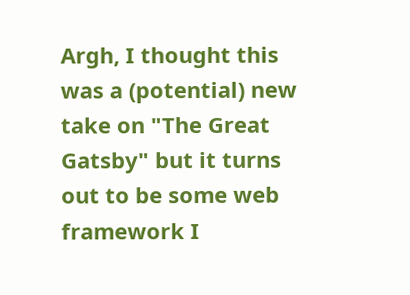Argh, I thought this was a (potential) new take on "The Great Gatsby" but it turns out to be some web framework I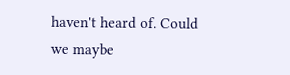haven't heard of. Could we maybe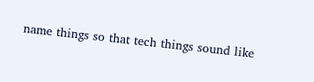name things so that tech things sound like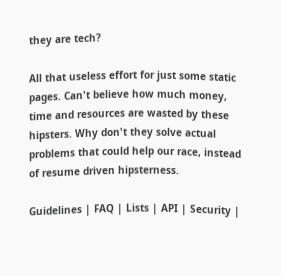they are tech?

All that useless effort for just some static pages. Can't believe how much money, time and resources are wasted by these hipsters. Why don't they solve actual problems that could help our race, instead of resume driven hipsterness.

Guidelines | FAQ | Lists | API | Security |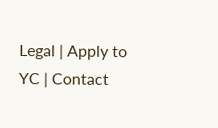Legal | Apply to YC | Contact